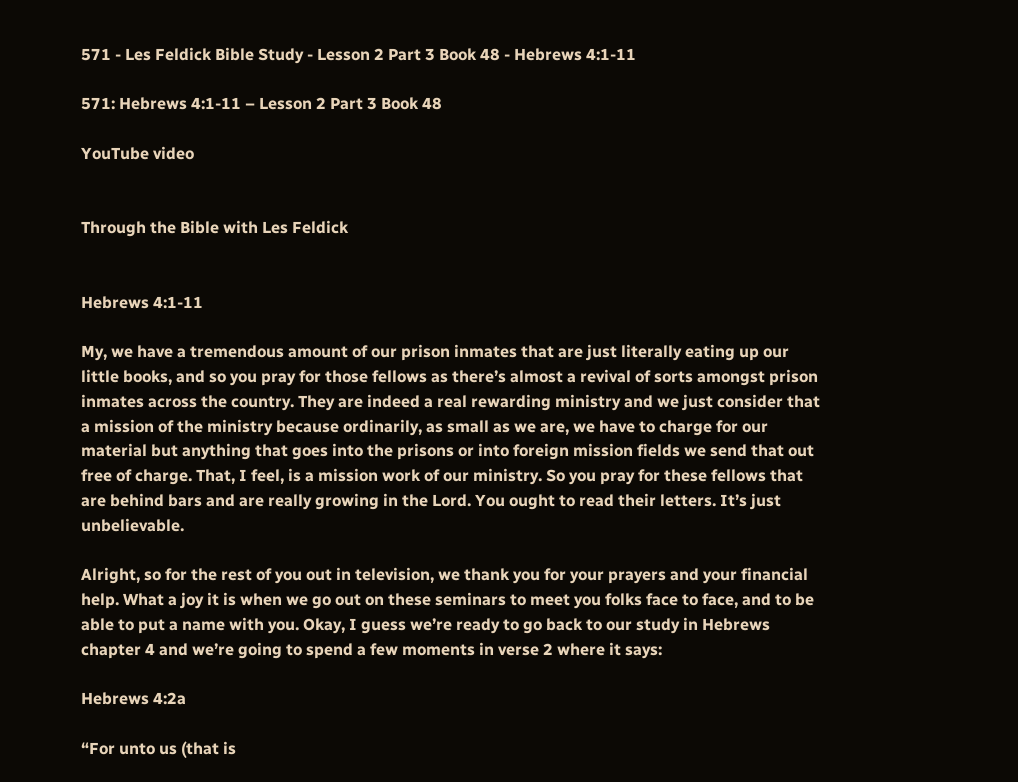571 - Les Feldick Bible Study - Lesson 2 Part 3 Book 48 - Hebrews 4:1-11

571: Hebrews 4:1-11 – Lesson 2 Part 3 Book 48

YouTube video


Through the Bible with Les Feldick


Hebrews 4:1-11

My, we have a tremendous amount of our prison inmates that are just literally eating up our little books, and so you pray for those fellows as there’s almost a revival of sorts amongst prison inmates across the country. They are indeed a real rewarding ministry and we just consider that a mission of the ministry because ordinarily, as small as we are, we have to charge for our material but anything that goes into the prisons or into foreign mission fields we send that out free of charge. That, I feel, is a mission work of our ministry. So you pray for these fellows that are behind bars and are really growing in the Lord. You ought to read their letters. It’s just unbelievable.

Alright, so for the rest of you out in television, we thank you for your prayers and your financial help. What a joy it is when we go out on these seminars to meet you folks face to face, and to be able to put a name with you. Okay, I guess we’re ready to go back to our study in Hebrews chapter 4 and we’re going to spend a few moments in verse 2 where it says:

Hebrews 4:2a

“For unto us (that is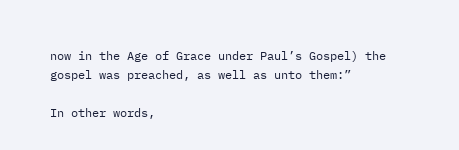now in the Age of Grace under Paul’s Gospel) the gospel was preached, as well as unto them:”

In other words,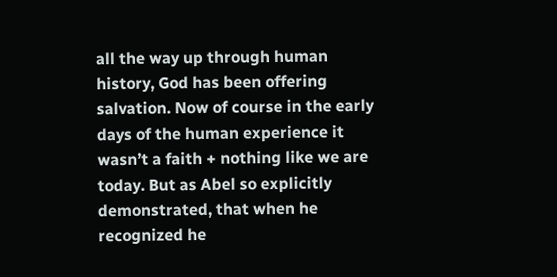all the way up through human history, God has been offering salvation. Now of course in the early days of the human experience it wasn’t a faith + nothing like we are today. But as Abel so explicitly demonstrated, that when he recognized he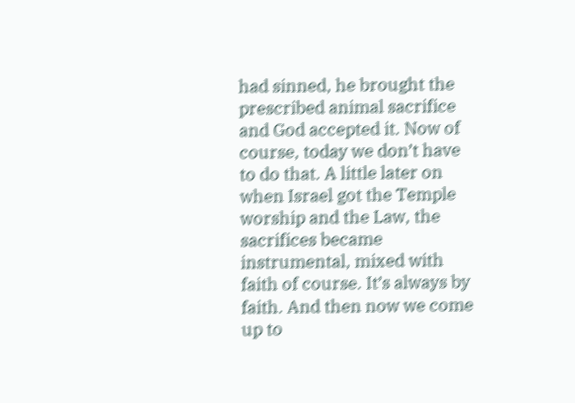had sinned, he brought the prescribed animal sacrifice and God accepted it. Now of course, today we don’t have to do that. A little later on when Israel got the Temple worship and the Law, the sacrifices became instrumental, mixed with faith of course. It’s always by faith. And then now we come up to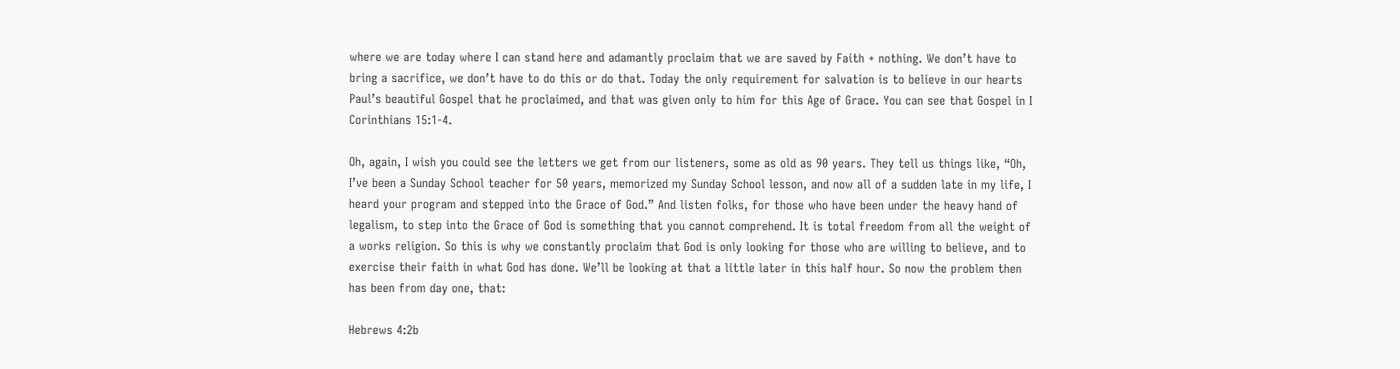where we are today where I can stand here and adamantly proclaim that we are saved by Faith + nothing. We don’t have to bring a sacrifice, we don’t have to do this or do that. Today the only requirement for salvation is to believe in our hearts Paul’s beautiful Gospel that he proclaimed, and that was given only to him for this Age of Grace. You can see that Gospel in I Corinthians 15:1-4.

Oh, again, I wish you could see the letters we get from our listeners, some as old as 90 years. They tell us things like, “Oh, I’ve been a Sunday School teacher for 50 years, memorized my Sunday School lesson, and now all of a sudden late in my life, I heard your program and stepped into the Grace of God.” And listen folks, for those who have been under the heavy hand of legalism, to step into the Grace of God is something that you cannot comprehend. It is total freedom from all the weight of a works religion. So this is why we constantly proclaim that God is only looking for those who are willing to believe, and to exercise their faith in what God has done. We’ll be looking at that a little later in this half hour. So now the problem then has been from day one, that:

Hebrews 4:2b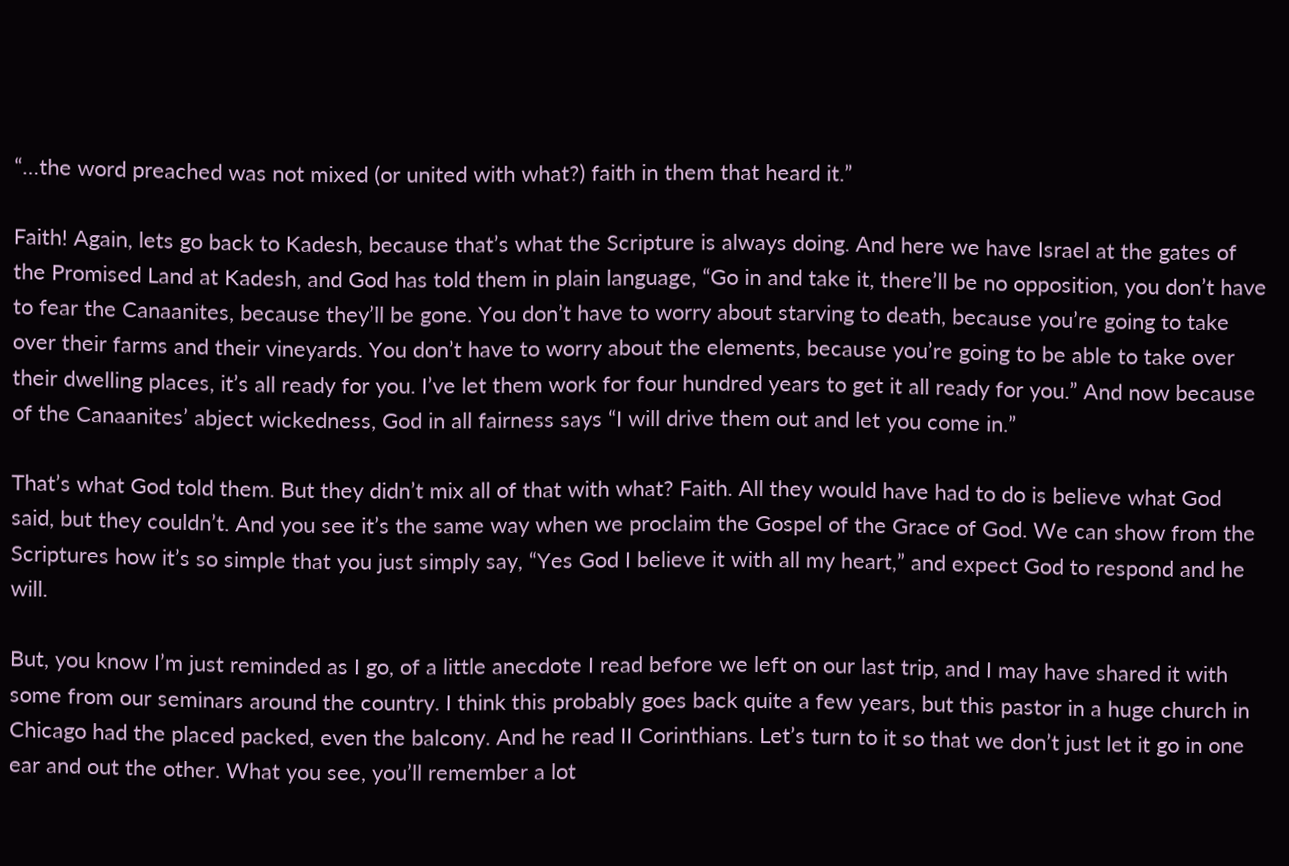“…the word preached was not mixed (or united with what?) faith in them that heard it.”

Faith! Again, lets go back to Kadesh, because that’s what the Scripture is always doing. And here we have Israel at the gates of the Promised Land at Kadesh, and God has told them in plain language, “Go in and take it, there’ll be no opposition, you don’t have to fear the Canaanites, because they’ll be gone. You don’t have to worry about starving to death, because you’re going to take over their farms and their vineyards. You don’t have to worry about the elements, because you’re going to be able to take over their dwelling places, it’s all ready for you. I’ve let them work for four hundred years to get it all ready for you.” And now because of the Canaanites’ abject wickedness, God in all fairness says “I will drive them out and let you come in.”

That’s what God told them. But they didn’t mix all of that with what? Faith. All they would have had to do is believe what God said, but they couldn’t. And you see it’s the same way when we proclaim the Gospel of the Grace of God. We can show from the Scriptures how it’s so simple that you just simply say, “Yes God I believe it with all my heart,” and expect God to respond and he will.

But, you know I’m just reminded as I go, of a little anecdote I read before we left on our last trip, and I may have shared it with some from our seminars around the country. I think this probably goes back quite a few years, but this pastor in a huge church in Chicago had the placed packed, even the balcony. And he read II Corinthians. Let’s turn to it so that we don’t just let it go in one ear and out the other. What you see, you’ll remember a lot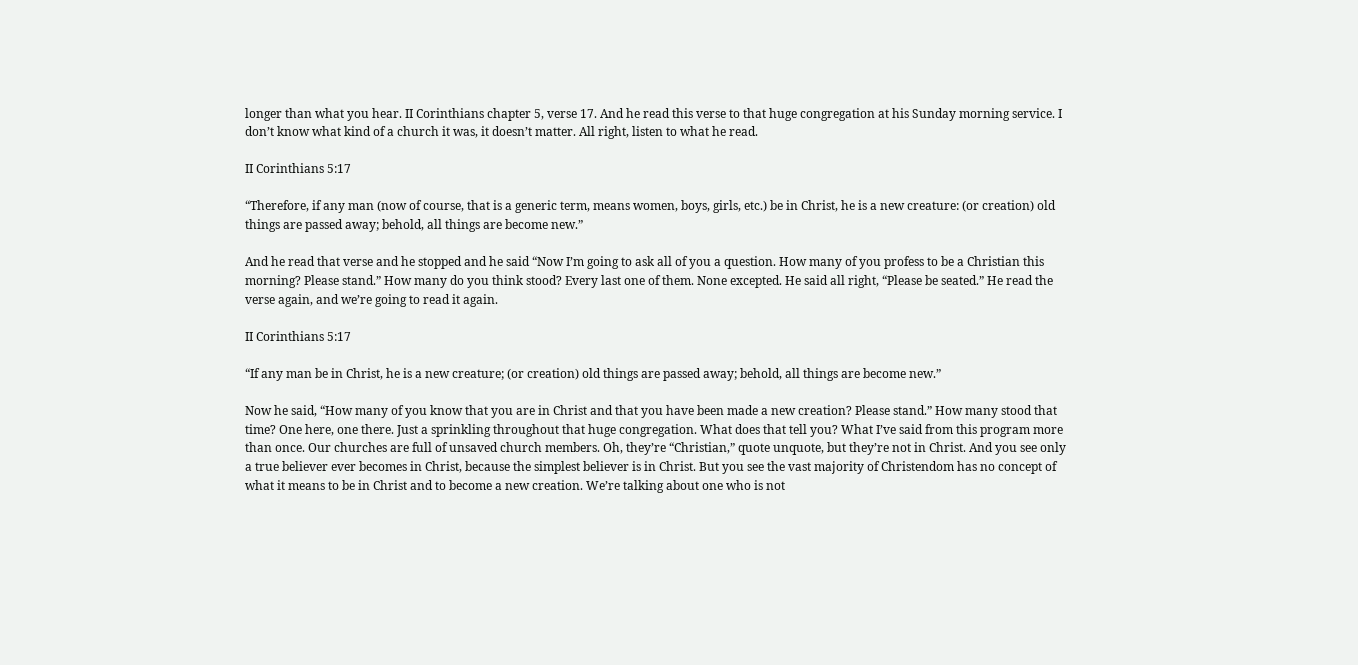longer than what you hear. II Corinthians chapter 5, verse 17. And he read this verse to that huge congregation at his Sunday morning service. I don’t know what kind of a church it was, it doesn’t matter. All right, listen to what he read.

II Corinthians 5:17

“Therefore, if any man (now of course, that is a generic term, means women, boys, girls, etc.) be in Christ, he is a new creature: (or creation) old things are passed away; behold, all things are become new.”

And he read that verse and he stopped and he said “Now I’m going to ask all of you a question. How many of you profess to be a Christian this morning? Please stand.” How many do you think stood? Every last one of them. None excepted. He said all right, “Please be seated.” He read the verse again, and we’re going to read it again.

II Corinthians 5:17

“If any man be in Christ, he is a new creature; (or creation) old things are passed away; behold, all things are become new.”

Now he said, “How many of you know that you are in Christ and that you have been made a new creation? Please stand.” How many stood that time? One here, one there. Just a sprinkling throughout that huge congregation. What does that tell you? What I’ve said from this program more than once. Our churches are full of unsaved church members. Oh, they’re “Christian,” quote unquote, but they’re not in Christ. And you see only a true believer ever becomes in Christ, because the simplest believer is in Christ. But you see the vast majority of Christendom has no concept of what it means to be in Christ and to become a new creation. We’re talking about one who is not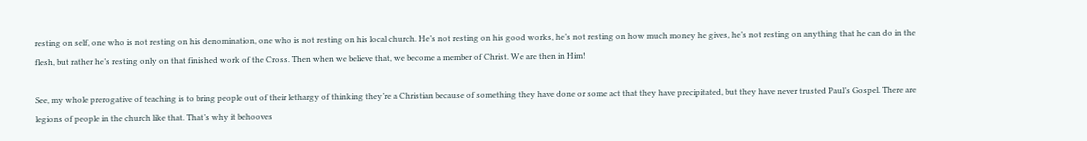resting on self, one who is not resting on his denomination, one who is not resting on his local church. He’s not resting on his good works, he’s not resting on how much money he gives, he’s not resting on anything that he can do in the flesh, but rather he’s resting only on that finished work of the Cross. Then when we believe that, we become a member of Christ. We are then in Him!

See, my whole prerogative of teaching is to bring people out of their lethargy of thinking they’re a Christian because of something they have done or some act that they have precipitated, but they have never trusted Paul’s Gospel. There are legions of people in the church like that. That’s why it behooves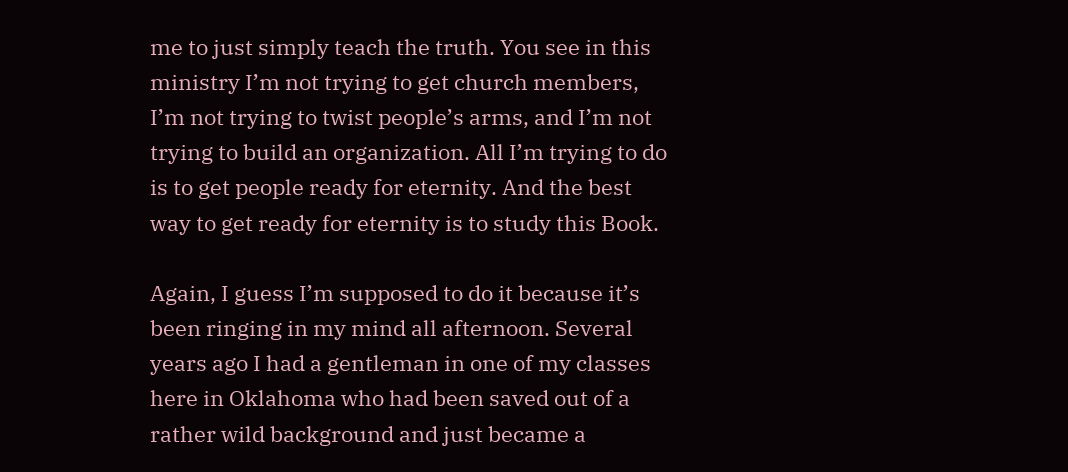me to just simply teach the truth. You see in this ministry I’m not trying to get church members, I’m not trying to twist people’s arms, and I’m not trying to build an organization. All I’m trying to do is to get people ready for eternity. And the best way to get ready for eternity is to study this Book.

Again, I guess I’m supposed to do it because it’s been ringing in my mind all afternoon. Several years ago I had a gentleman in one of my classes here in Oklahoma who had been saved out of a rather wild background and just became a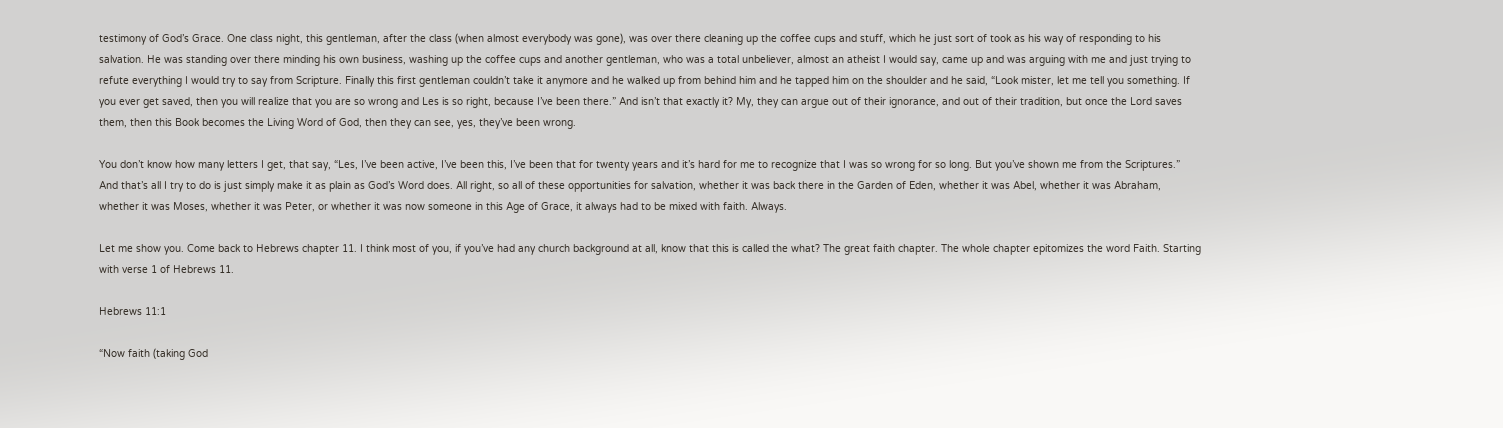testimony of God’s Grace. One class night, this gentleman, after the class (when almost everybody was gone), was over there cleaning up the coffee cups and stuff, which he just sort of took as his way of responding to his salvation. He was standing over there minding his own business, washing up the coffee cups and another gentleman, who was a total unbeliever, almost an atheist I would say, came up and was arguing with me and just trying to refute everything I would try to say from Scripture. Finally this first gentleman couldn’t take it anymore and he walked up from behind him and he tapped him on the shoulder and he said, “Look mister, let me tell you something. If you ever get saved, then you will realize that you are so wrong and Les is so right, because I’ve been there.” And isn’t that exactly it? My, they can argue out of their ignorance, and out of their tradition, but once the Lord saves them, then this Book becomes the Living Word of God, then they can see, yes, they’ve been wrong.

You don’t know how many letters I get, that say, “Les, I’ve been active, I’ve been this, I’ve been that for twenty years and it’s hard for me to recognize that I was so wrong for so long. But you’ve shown me from the Scriptures.” And that’s all I try to do is just simply make it as plain as God’s Word does. All right, so all of these opportunities for salvation, whether it was back there in the Garden of Eden, whether it was Abel, whether it was Abraham, whether it was Moses, whether it was Peter, or whether it was now someone in this Age of Grace, it always had to be mixed with faith. Always.

Let me show you. Come back to Hebrews chapter 11. I think most of you, if you’ve had any church background at all, know that this is called the what? The great faith chapter. The whole chapter epitomizes the word Faith. Starting with verse 1 of Hebrews 11.

Hebrews 11:1

“Now faith (taking God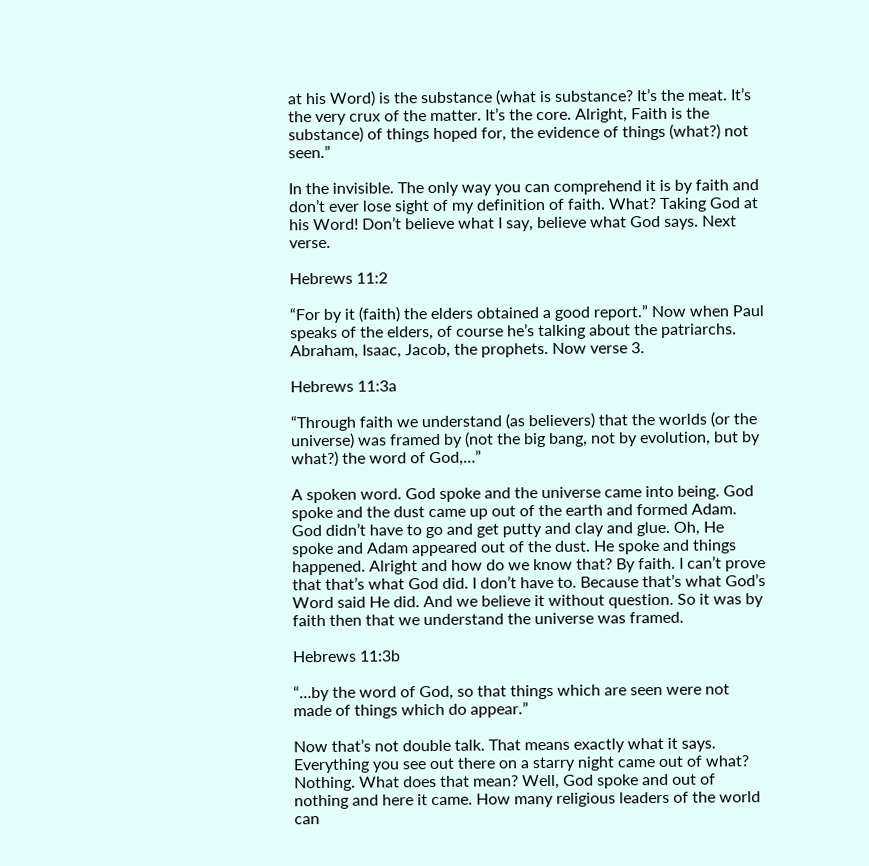at his Word) is the substance (what is substance? It’s the meat. It’s the very crux of the matter. It’s the core. Alright, Faith is the substance) of things hoped for, the evidence of things (what?) not seen.”

In the invisible. The only way you can comprehend it is by faith and don’t ever lose sight of my definition of faith. What? Taking God at his Word! Don’t believe what I say, believe what God says. Next verse.

Hebrews 11:2

“For by it (faith) the elders obtained a good report.” Now when Paul speaks of the elders, of course he’s talking about the patriarchs. Abraham, Isaac, Jacob, the prophets. Now verse 3.

Hebrews 11:3a

“Through faith we understand (as believers) that the worlds (or the universe) was framed by (not the big bang, not by evolution, but by what?) the word of God,…”

A spoken word. God spoke and the universe came into being. God spoke and the dust came up out of the earth and formed Adam. God didn’t have to go and get putty and clay and glue. Oh, He spoke and Adam appeared out of the dust. He spoke and things happened. Alright and how do we know that? By faith. I can’t prove that that’s what God did. I don’t have to. Because that’s what God’s Word said He did. And we believe it without question. So it was by faith then that we understand the universe was framed.

Hebrews 11:3b

“…by the word of God, so that things which are seen were not made of things which do appear.”

Now that’s not double talk. That means exactly what it says. Everything you see out there on a starry night came out of what? Nothing. What does that mean? Well, God spoke and out of nothing and here it came. How many religious leaders of the world can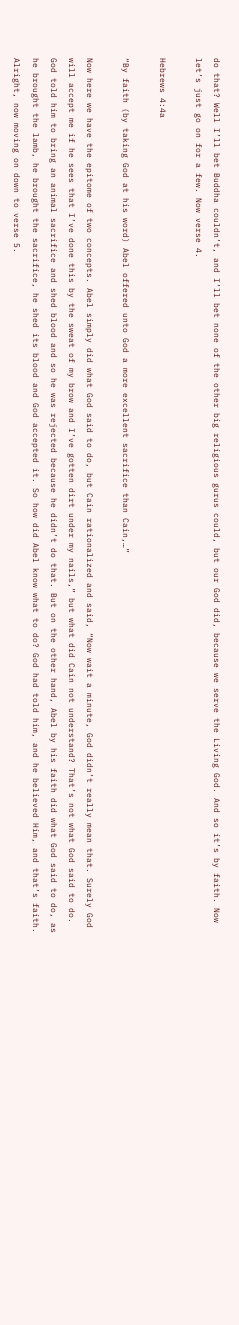do that? Well I’ll bet Buddha couldn’t, and I’ll bet none of the other big religious gurus could, but our God did, because we serve the Living God. And so it’s by faith. Now let’s just go on for a few. Now verse 4.

Hebrews 4:4a

“By faith (by taking God at his word) Abel offered unto God a more excellent sacrifice than Cain,…”

Now here we have the epitome of two concepts. Abel simply did what God said to do, but Cain rationalized and said, “Now wait a minute, God didn’t really mean that. Surely God will accept me if he sees that I’ve done this by the sweat of my brow and I’ve gotten dirt under my nails,” but what did Cain not understand? That’s not what God said to do. God told him to bring an animal sacrifice and shed blood and so he was rejected because he didn’t do that. But on the other hand, Abel by his faith did what God said to do, as he brought the lamb, he brought the sacrifice, he shed its blood and God accepted it. So how did Abel know what to do? God had told him, and he believed Him, and that’s faith. Alright, now moving on down to verse 5.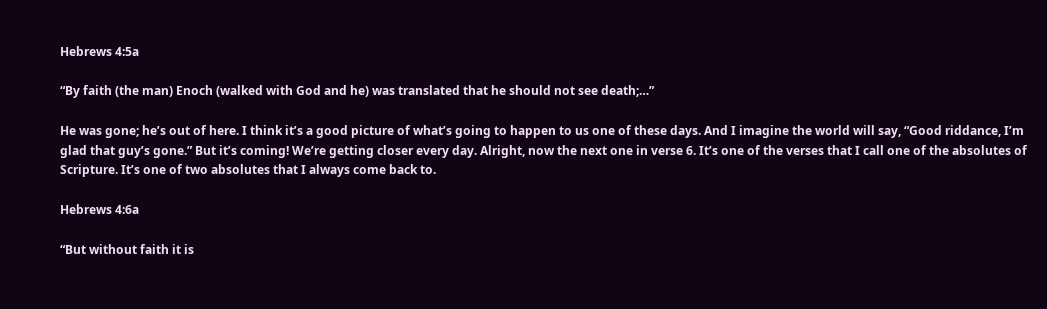Hebrews 4:5a

“By faith (the man) Enoch (walked with God and he) was translated that he should not see death;…”

He was gone; he’s out of here. I think it’s a good picture of what’s going to happen to us one of these days. And I imagine the world will say, “Good riddance, I’m glad that guy’s gone.” But it’s coming! We’re getting closer every day. Alright, now the next one in verse 6. It’s one of the verses that I call one of the absolutes of Scripture. It’s one of two absolutes that I always come back to.

Hebrews 4:6a

“But without faith it is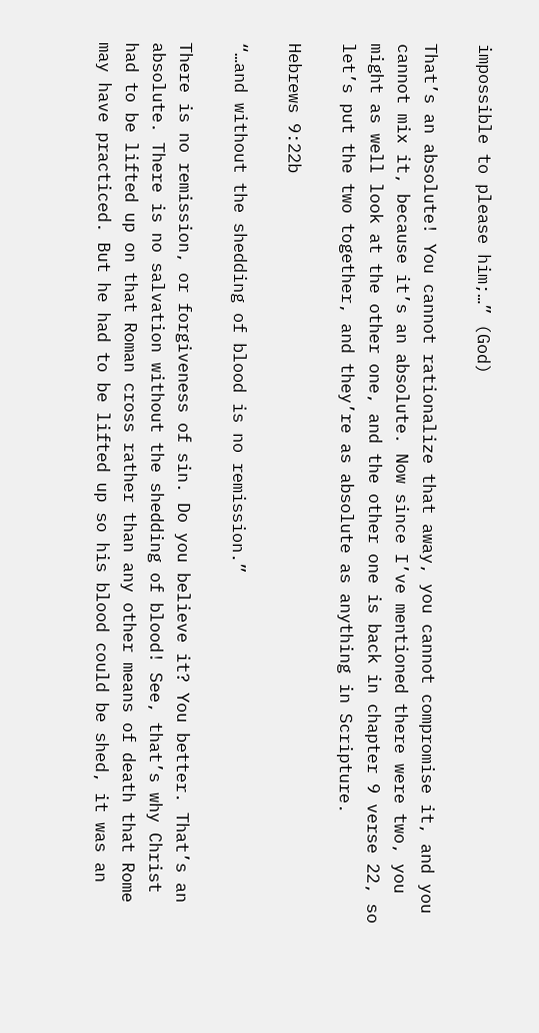impossible to please him;…” (God)

That’s an absolute! You cannot rationalize that away, you cannot compromise it, and you cannot mix it, because it’s an absolute. Now since I’ve mentioned there were two, you might as well look at the other one, and the other one is back in chapter 9 verse 22, so let’s put the two together, and they’re as absolute as anything in Scripture.

Hebrews 9:22b

“…and without the shedding of blood is no remission.”

There is no remission, or forgiveness of sin. Do you believe it? You better. That’s an absolute. There is no salvation without the shedding of blood! See, that’s why Christ had to be lifted up on that Roman cross rather than any other means of death that Rome may have practiced. But he had to be lifted up so his blood could be shed, it was an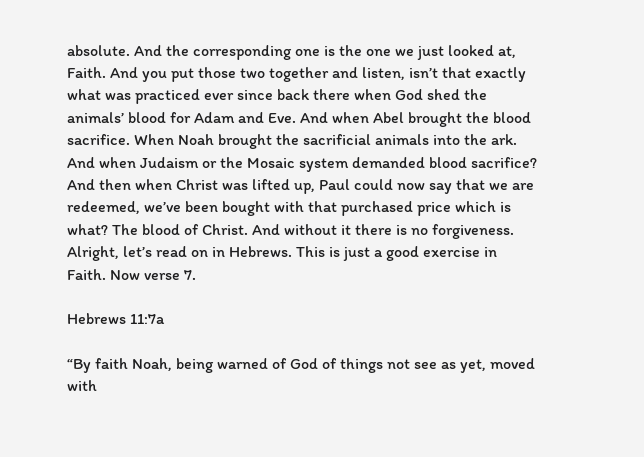absolute. And the corresponding one is the one we just looked at, Faith. And you put those two together and listen, isn’t that exactly what was practiced ever since back there when God shed the animals’ blood for Adam and Eve. And when Abel brought the blood sacrifice. When Noah brought the sacrificial animals into the ark. And when Judaism or the Mosaic system demanded blood sacrifice? And then when Christ was lifted up, Paul could now say that we are redeemed, we’ve been bought with that purchased price which is what? The blood of Christ. And without it there is no forgiveness. Alright, let’s read on in Hebrews. This is just a good exercise in Faith. Now verse 7.

Hebrews 11:7a

“By faith Noah, being warned of God of things not see as yet, moved with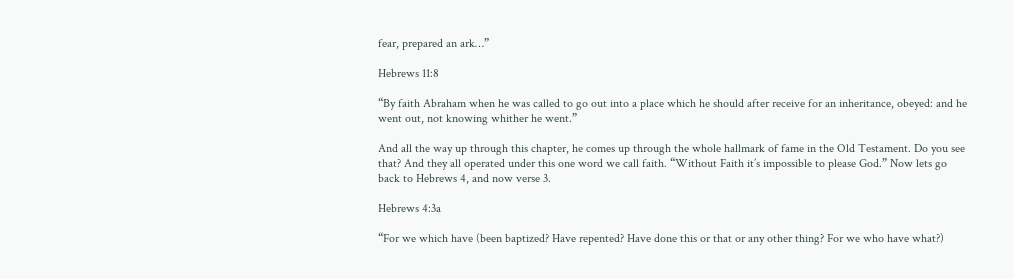fear, prepared an ark…”

Hebrews 11:8

“By faith Abraham when he was called to go out into a place which he should after receive for an inheritance, obeyed: and he went out, not knowing whither he went.”

And all the way up through this chapter, he comes up through the whole hallmark of fame in the Old Testament. Do you see that? And they all operated under this one word we call faith. “Without Faith it’s impossible to please God.” Now lets go back to Hebrews 4, and now verse 3.

Hebrews 4:3a

“For we which have (been baptized? Have repented? Have done this or that or any other thing? For we who have what?)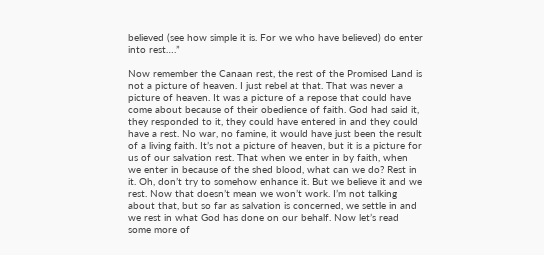believed (see how simple it is. For we who have believed) do enter into rest….”

Now remember the Canaan rest, the rest of the Promised Land is not a picture of heaven. I just rebel at that. That was never a picture of heaven. It was a picture of a repose that could have come about because of their obedience of faith. God had said it, they responded to it, they could have entered in and they could have a rest. No war, no famine, it would have just been the result of a living faith. It’s not a picture of heaven, but it is a picture for us of our salvation rest. That when we enter in by faith, when we enter in because of the shed blood, what can we do? Rest in it. Oh, don’t try to somehow enhance it. But we believe it and we rest. Now that doesn’t mean we won’t work. I’m not talking about that, but so far as salvation is concerned, we settle in and we rest in what God has done on our behalf. Now let’s read some more of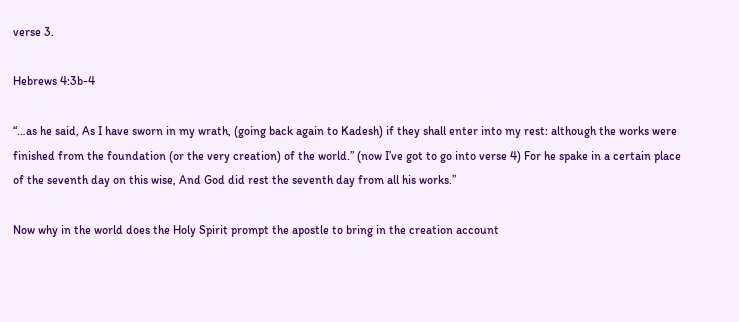verse 3.

Hebrews 4:3b-4

“…as he said, As I have sworn in my wrath, (going back again to Kadesh) if they shall enter into my rest: although the works were finished from the foundation (or the very creation) of the world.” (now I’ve got to go into verse 4) For he spake in a certain place of the seventh day on this wise, And God did rest the seventh day from all his works.”

Now why in the world does the Holy Spirit prompt the apostle to bring in the creation account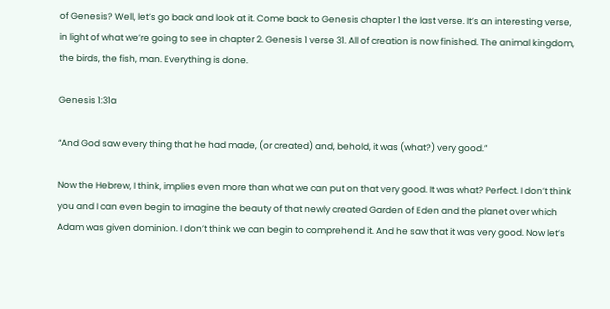of Genesis? Well, let’s go back and look at it. Come back to Genesis chapter 1 the last verse. It’s an interesting verse, in light of what we’re going to see in chapter 2. Genesis 1 verse 31. All of creation is now finished. The animal kingdom, the birds, the fish, man. Everything is done.

Genesis 1:31a

“And God saw every thing that he had made, (or created) and, behold, it was (what?) very good.”

Now the Hebrew, I think, implies even more than what we can put on that very good. It was what? Perfect. I don’t think you and I can even begin to imagine the beauty of that newly created Garden of Eden and the planet over which Adam was given dominion. I don’t think we can begin to comprehend it. And he saw that it was very good. Now let’s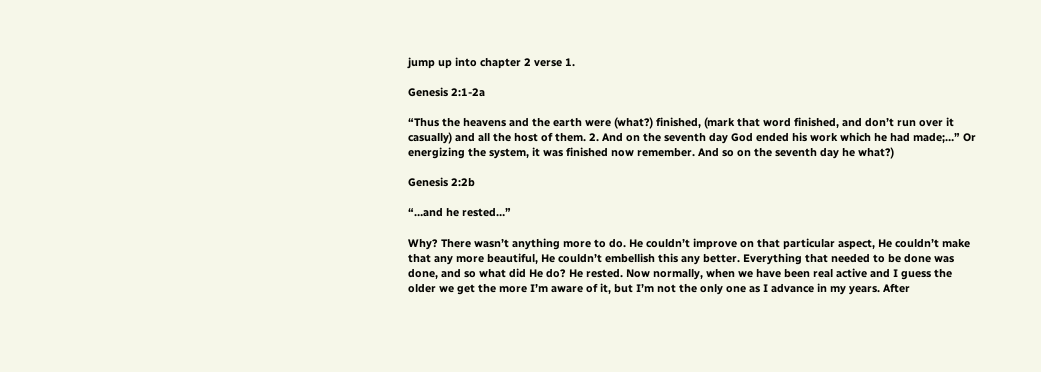jump up into chapter 2 verse 1.

Genesis 2:1-2a

“Thus the heavens and the earth were (what?) finished, (mark that word finished, and don’t run over it casually) and all the host of them. 2. And on the seventh day God ended his work which he had made;…” Or energizing the system, it was finished now remember. And so on the seventh day he what?)

Genesis 2:2b

“…and he rested…”

Why? There wasn’t anything more to do. He couldn’t improve on that particular aspect, He couldn’t make that any more beautiful, He couldn’t embellish this any better. Everything that needed to be done was done, and so what did He do? He rested. Now normally, when we have been real active and I guess the older we get the more I’m aware of it, but I’m not the only one as I advance in my years. After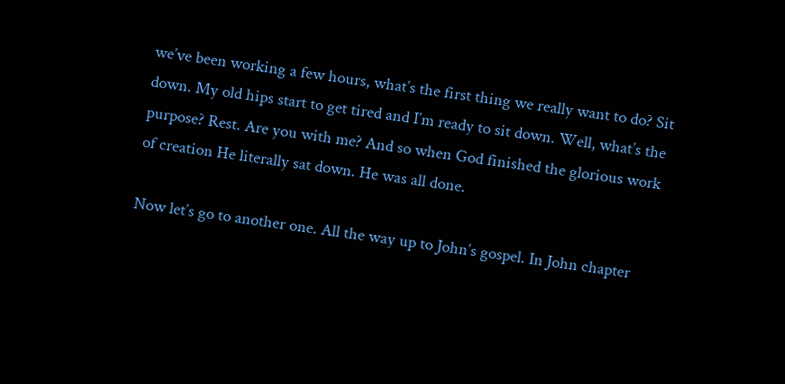we’ve been working a few hours, what’s the first thing we really want to do? Sit down. My old hips start to get tired and I’m ready to sit down. Well, what’s the purpose? Rest. Are you with me? And so when God finished the glorious work of creation He literally sat down. He was all done.

Now let’s go to another one. All the way up to John’s gospel. In John chapter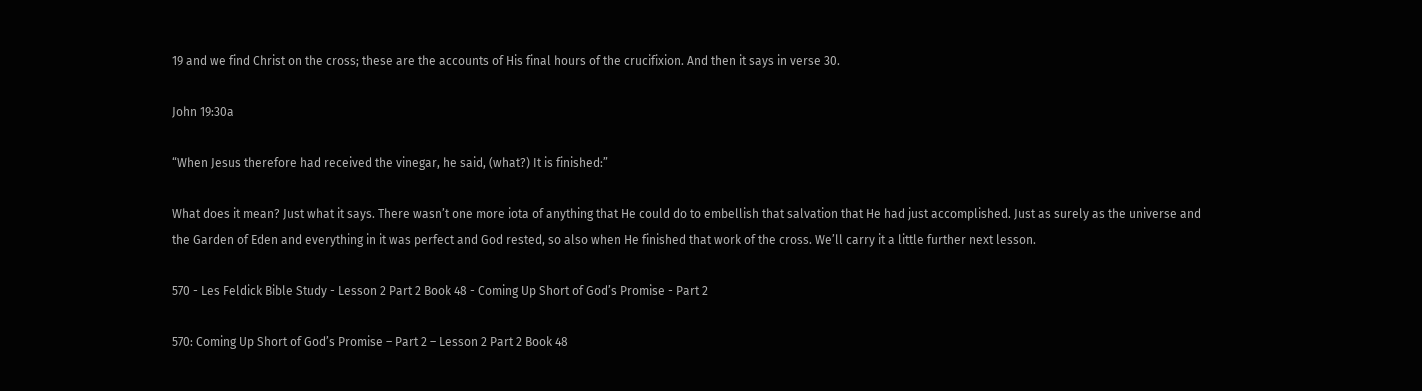19 and we find Christ on the cross; these are the accounts of His final hours of the crucifixion. And then it says in verse 30.

John 19:30a

“When Jesus therefore had received the vinegar, he said, (what?) It is finished:”

What does it mean? Just what it says. There wasn’t one more iota of anything that He could do to embellish that salvation that He had just accomplished. Just as surely as the universe and the Garden of Eden and everything in it was perfect and God rested, so also when He finished that work of the cross. We’ll carry it a little further next lesson.

570 - Les Feldick Bible Study - Lesson 2 Part 2 Book 48 - Coming Up Short of God’s Promise - Part 2

570: Coming Up Short of God’s Promise – Part 2 – Lesson 2 Part 2 Book 48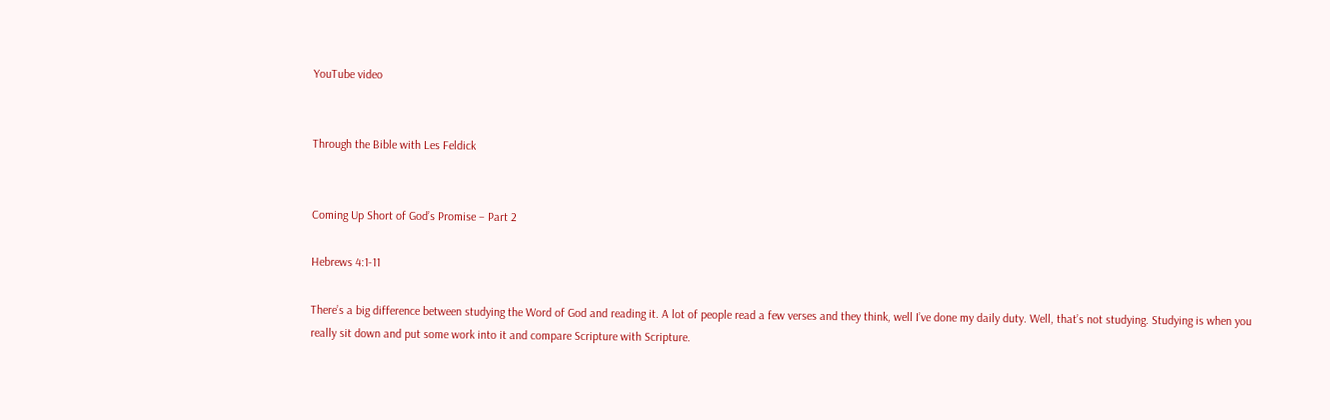YouTube video


Through the Bible with Les Feldick


Coming Up Short of God’s Promise – Part 2

Hebrews 4:1-11

There’s a big difference between studying the Word of God and reading it. A lot of people read a few verses and they think, well I’ve done my daily duty. Well, that’s not studying. Studying is when you really sit down and put some work into it and compare Scripture with Scripture.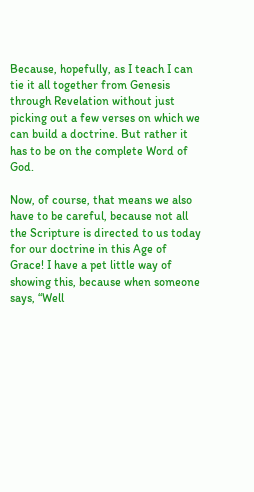Because, hopefully, as I teach I can tie it all together from Genesis through Revelation without just picking out a few verses on which we can build a doctrine. But rather it has to be on the complete Word of God.

Now, of course, that means we also have to be careful, because not all the Scripture is directed to us today for our doctrine in this Age of Grace! I have a pet little way of showing this, because when someone says, “Well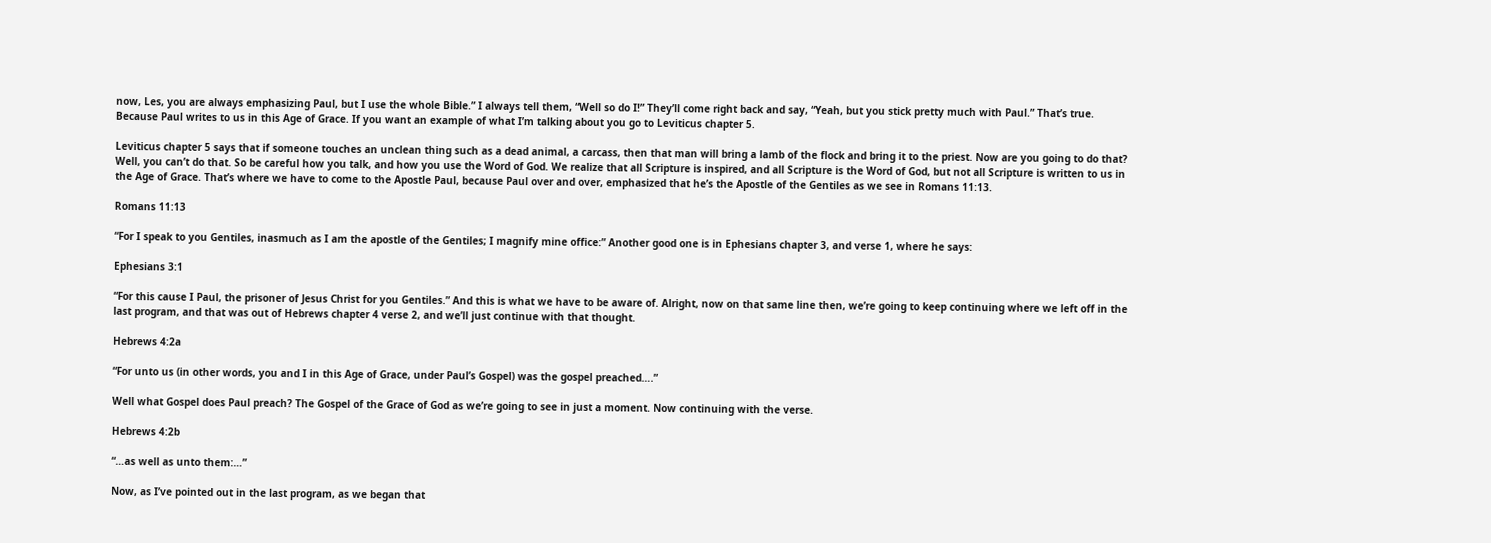now, Les, you are always emphasizing Paul, but I use the whole Bible.” I always tell them, “Well so do I!” They’ll come right back and say, “Yeah, but you stick pretty much with Paul.” That’s true. Because Paul writes to us in this Age of Grace. If you want an example of what I’m talking about you go to Leviticus chapter 5.

Leviticus chapter 5 says that if someone touches an unclean thing such as a dead animal, a carcass, then that man will bring a lamb of the flock and bring it to the priest. Now are you going to do that? Well, you can’t do that. So be careful how you talk, and how you use the Word of God. We realize that all Scripture is inspired, and all Scripture is the Word of God, but not all Scripture is written to us in the Age of Grace. That’s where we have to come to the Apostle Paul, because Paul over and over, emphasized that he’s the Apostle of the Gentiles as we see in Romans 11:13.

Romans 11:13

“For I speak to you Gentiles, inasmuch as I am the apostle of the Gentiles; I magnify mine office:” Another good one is in Ephesians chapter 3, and verse 1, where he says:

Ephesians 3:1

“For this cause I Paul, the prisoner of Jesus Christ for you Gentiles.” And this is what we have to be aware of. Alright, now on that same line then, we’re going to keep continuing where we left off in the last program, and that was out of Hebrews chapter 4 verse 2, and we’ll just continue with that thought.

Hebrews 4:2a

“For unto us (in other words, you and I in this Age of Grace, under Paul’s Gospel) was the gospel preached….”

Well what Gospel does Paul preach? The Gospel of the Grace of God as we’re going to see in just a moment. Now continuing with the verse.

Hebrews 4:2b

“…as well as unto them:…”

Now, as I’ve pointed out in the last program, as we began that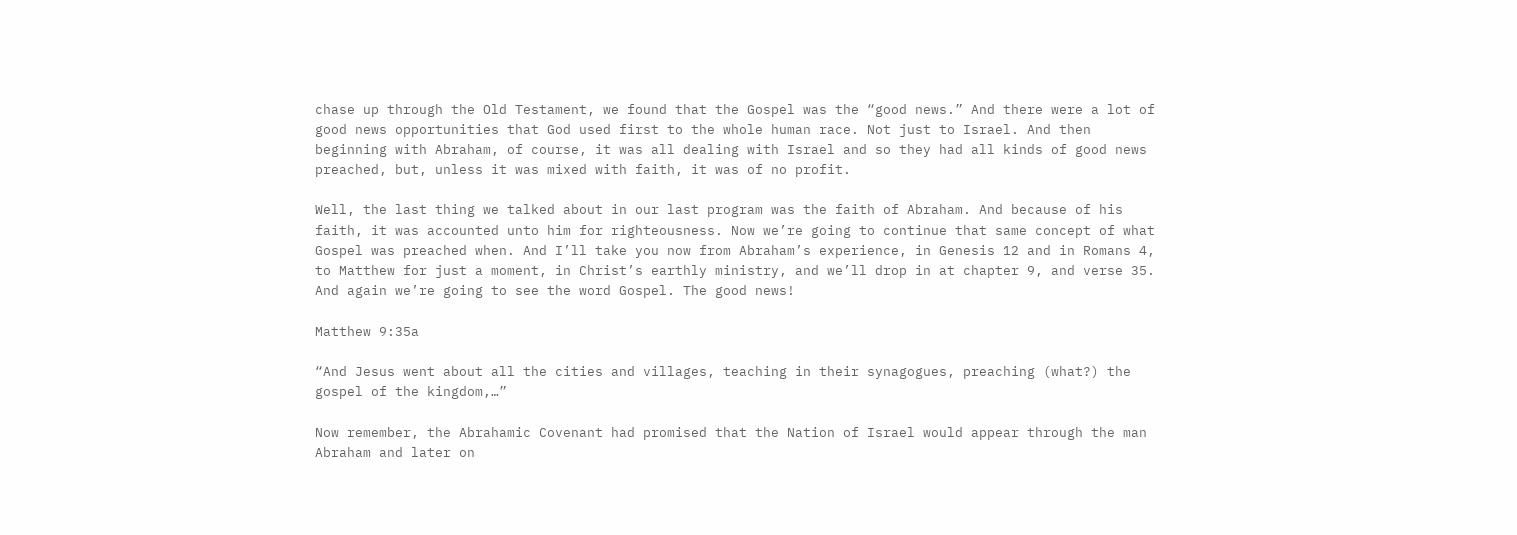chase up through the Old Testament, we found that the Gospel was the “good news.” And there were a lot of good news opportunities that God used first to the whole human race. Not just to Israel. And then beginning with Abraham, of course, it was all dealing with Israel and so they had all kinds of good news preached, but, unless it was mixed with faith, it was of no profit.

Well, the last thing we talked about in our last program was the faith of Abraham. And because of his faith, it was accounted unto him for righteousness. Now we’re going to continue that same concept of what Gospel was preached when. And I’ll take you now from Abraham’s experience, in Genesis 12 and in Romans 4, to Matthew for just a moment, in Christ’s earthly ministry, and we’ll drop in at chapter 9, and verse 35. And again we’re going to see the word Gospel. The good news!

Matthew 9:35a

“And Jesus went about all the cities and villages, teaching in their synagogues, preaching (what?) the gospel of the kingdom,…”

Now remember, the Abrahamic Covenant had promised that the Nation of Israel would appear through the man Abraham and later on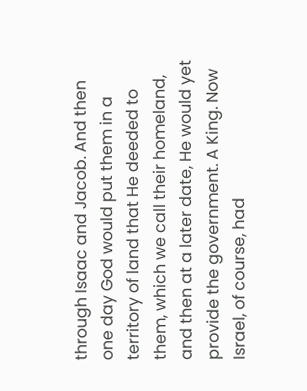through Isaac and Jacob. And then one day God would put them in a territory of land that He deeded to them, which we call their homeland, and then at a later date, He would yet provide the government. A King. Now Israel, of course, had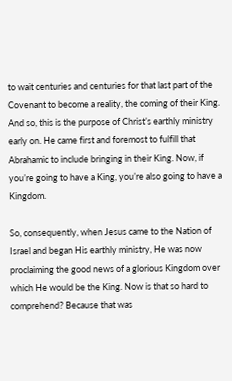to wait centuries and centuries for that last part of the Covenant to become a reality, the coming of their King. And so, this is the purpose of Christ’s earthly ministry early on. He came first and foremost to fulfill that Abrahamic to include bringing in their King. Now, if you’re going to have a King, you’re also going to have a Kingdom.

So, consequently, when Jesus came to the Nation of Israel and began His earthly ministry, He was now proclaiming the good news of a glorious Kingdom over which He would be the King. Now is that so hard to comprehend? Because that was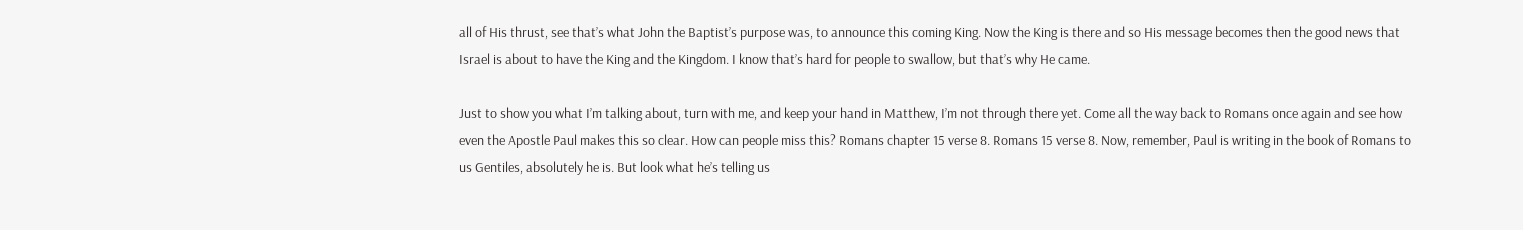all of His thrust, see that’s what John the Baptist’s purpose was, to announce this coming King. Now the King is there and so His message becomes then the good news that Israel is about to have the King and the Kingdom. I know that’s hard for people to swallow, but that’s why He came.

Just to show you what I’m talking about, turn with me, and keep your hand in Matthew, I’m not through there yet. Come all the way back to Romans once again and see how even the Apostle Paul makes this so clear. How can people miss this? Romans chapter 15 verse 8. Romans 15 verse 8. Now, remember, Paul is writing in the book of Romans to us Gentiles, absolutely he is. But look what he’s telling us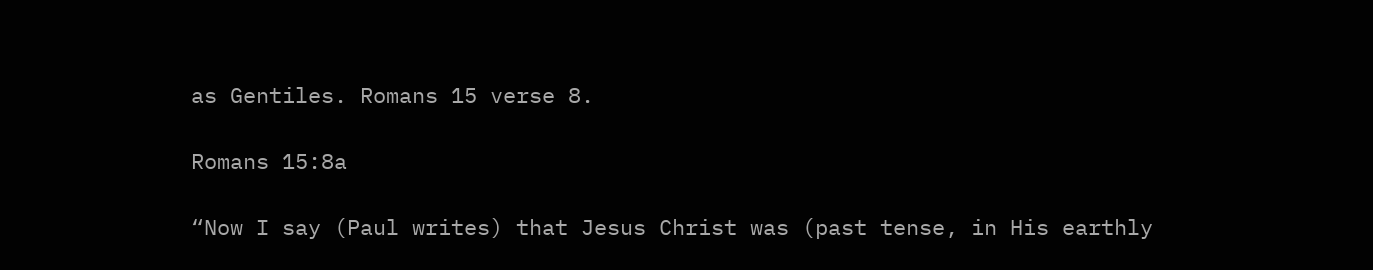as Gentiles. Romans 15 verse 8.

Romans 15:8a

“Now I say (Paul writes) that Jesus Christ was (past tense, in His earthly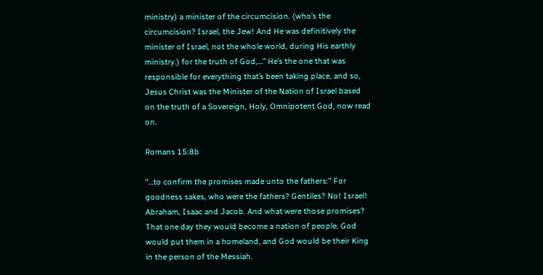ministry) a minister of the circumcision. (who’s the circumcision? Israel, the Jew! And He was definitively the minister of Israel, not the whole world, during His earthly ministry.) for the truth of God,…” He’s the one that was responsible for everything that’s been taking place, and so, Jesus Christ was the Minister of the Nation of Israel based on the truth of a Sovereign, Holy, Omnipotent God, now read on.

Romans 15:8b

“…to confirm the promises made unto the fathers:” For goodness sakes, who were the fathers? Gentiles? No! Israel! Abraham, Isaac and Jacob. And what were those promises? That one day they would become a nation of people. God would put them in a homeland, and God would be their King in the person of the Messiah.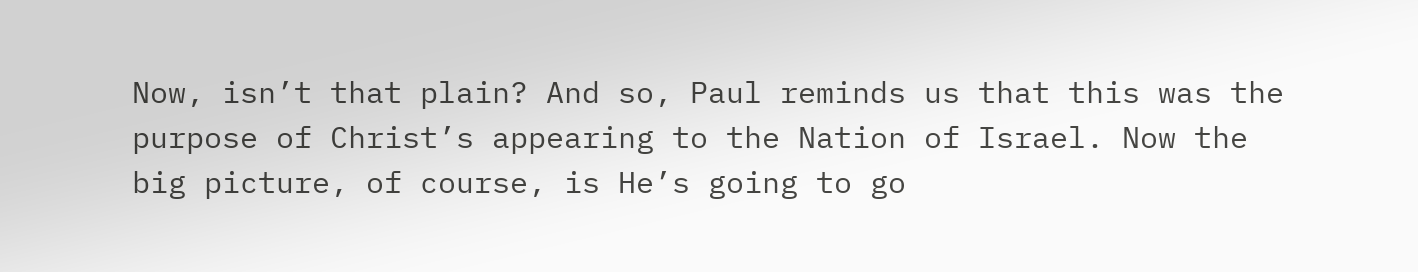Now, isn’t that plain? And so, Paul reminds us that this was the purpose of Christ’s appearing to the Nation of Israel. Now the big picture, of course, is He’s going to go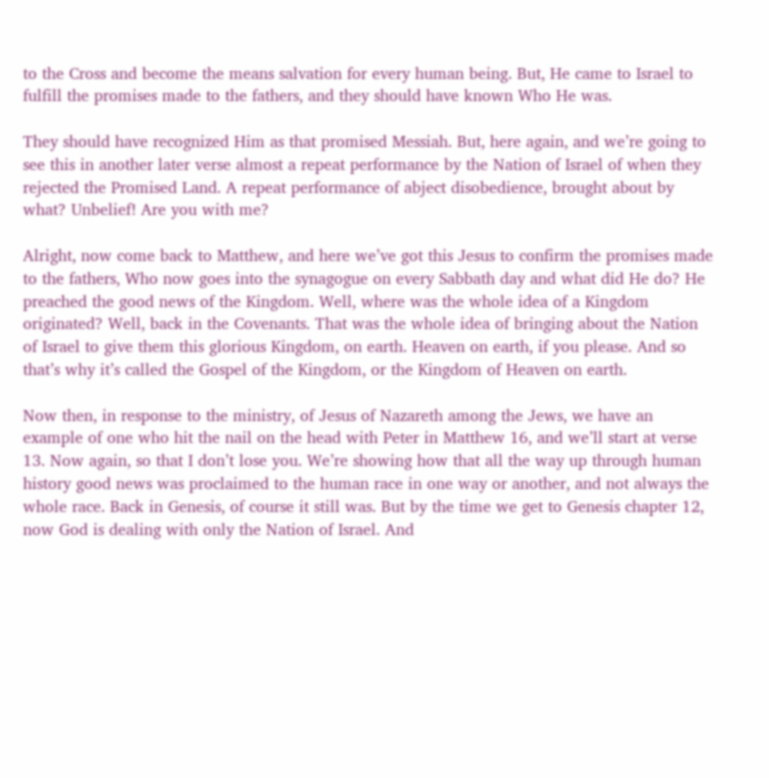to the Cross and become the means salvation for every human being. But, He came to Israel to fulfill the promises made to the fathers, and they should have known Who He was.

They should have recognized Him as that promised Messiah. But, here again, and we’re going to see this in another later verse almost a repeat performance by the Nation of Israel of when they rejected the Promised Land. A repeat performance of abject disobedience, brought about by what? Unbelief! Are you with me?

Alright, now come back to Matthew, and here we’ve got this Jesus to confirm the promises made to the fathers, Who now goes into the synagogue on every Sabbath day and what did He do? He preached the good news of the Kingdom. Well, where was the whole idea of a Kingdom originated? Well, back in the Covenants. That was the whole idea of bringing about the Nation of Israel to give them this glorious Kingdom, on earth. Heaven on earth, if you please. And so that’s why it’s called the Gospel of the Kingdom, or the Kingdom of Heaven on earth.

Now then, in response to the ministry, of Jesus of Nazareth among the Jews, we have an example of one who hit the nail on the head with Peter in Matthew 16, and we’ll start at verse 13. Now again, so that I don’t lose you. We’re showing how that all the way up through human history good news was proclaimed to the human race in one way or another, and not always the whole race. Back in Genesis, of course it still was. But by the time we get to Genesis chapter 12, now God is dealing with only the Nation of Israel. And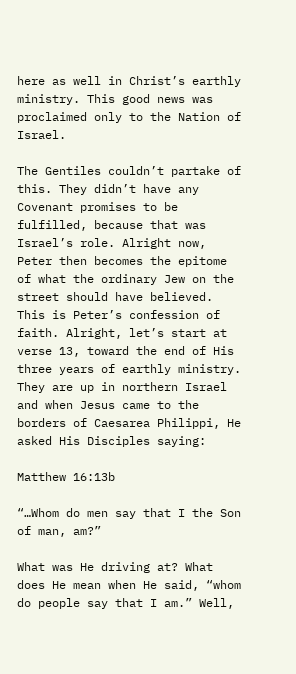here as well in Christ’s earthly ministry. This good news was proclaimed only to the Nation of Israel.

The Gentiles couldn’t partake of this. They didn’t have any Covenant promises to be fulfilled, because that was Israel’s role. Alright now, Peter then becomes the epitome of what the ordinary Jew on the street should have believed. This is Peter’s confession of faith. Alright, let’s start at verse 13, toward the end of His three years of earthly ministry. They are up in northern Israel and when Jesus came to the borders of Caesarea Philippi, He asked His Disciples saying:

Matthew 16:13b

“…Whom do men say that I the Son of man, am?”

What was He driving at? What does He mean when He said, “whom do people say that I am.” Well,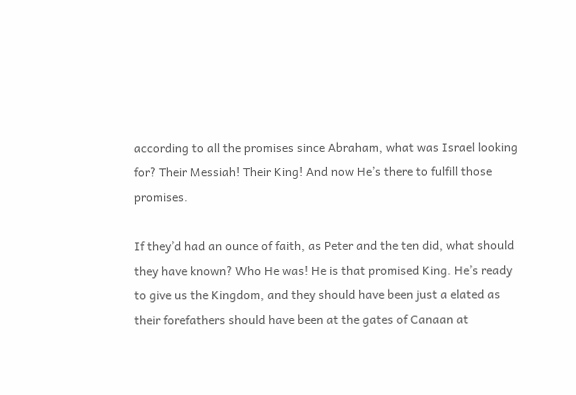according to all the promises since Abraham, what was Israel looking for? Their Messiah! Their King! And now He’s there to fulfill those promises.

If they’d had an ounce of faith, as Peter and the ten did, what should they have known? Who He was! He is that promised King. He’s ready to give us the Kingdom, and they should have been just a elated as their forefathers should have been at the gates of Canaan at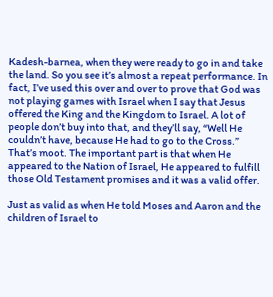Kadesh-barnea, when they were ready to go in and take the land. So you see it’s almost a repeat performance. In fact, I’ve used this over and over to prove that God was not playing games with Israel when I say that Jesus offered the King and the Kingdom to Israel. A lot of people don’t buy into that, and they’ll say, “Well He couldn’t have, because He had to go to the Cross.” That’s moot. The important part is that when He appeared to the Nation of Israel, He appeared to fulfill those Old Testament promises and it was a valid offer.

Just as valid as when He told Moses and Aaron and the children of Israel to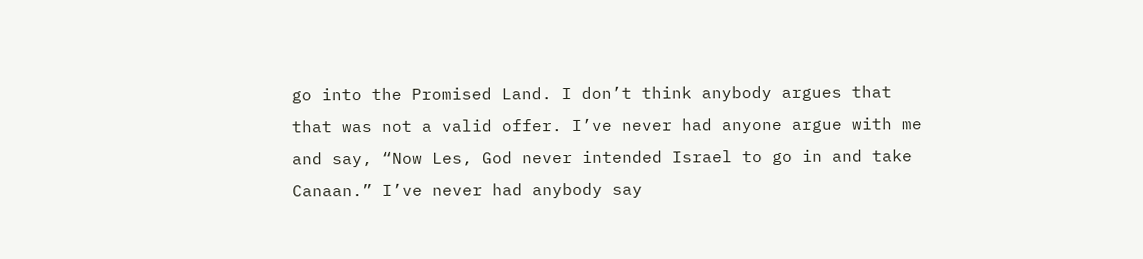go into the Promised Land. I don’t think anybody argues that that was not a valid offer. I’ve never had anyone argue with me and say, “Now Les, God never intended Israel to go in and take Canaan.” I’ve never had anybody say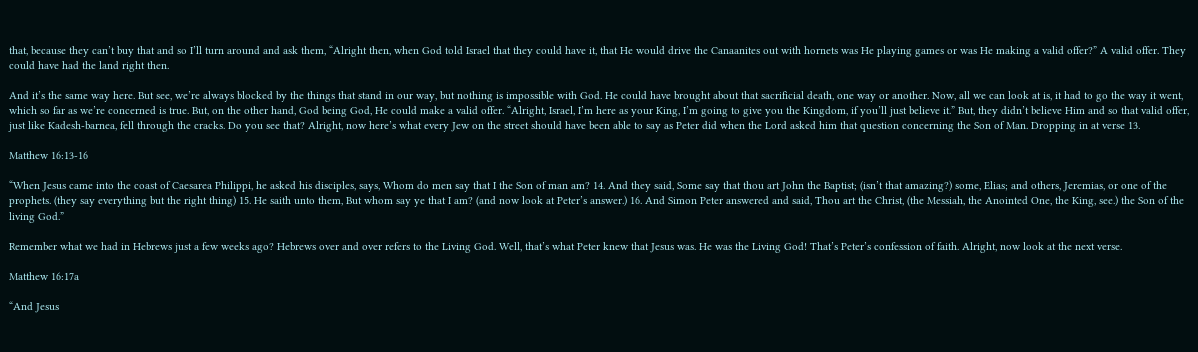that, because they can’t buy that and so I’ll turn around and ask them, “Alright then, when God told Israel that they could have it, that He would drive the Canaanites out with hornets was He playing games or was He making a valid offer?” A valid offer. They could have had the land right then.

And it’s the same way here. But see, we’re always blocked by the things that stand in our way, but nothing is impossible with God. He could have brought about that sacrificial death, one way or another. Now, all we can look at is, it had to go the way it went, which so far as we’re concerned is true. But, on the other hand, God being God, He could make a valid offer. “Alright, Israel, I’m here as your King, I’m going to give you the Kingdom, if you’ll just believe it.” But, they didn’t believe Him and so that valid offer, just like Kadesh-barnea, fell through the cracks. Do you see that? Alright, now here’s what every Jew on the street should have been able to say as Peter did when the Lord asked him that question concerning the Son of Man. Dropping in at verse 13.

Matthew 16:13-16

“When Jesus came into the coast of Caesarea Philippi, he asked his disciples, says, Whom do men say that I the Son of man am? 14. And they said, Some say that thou art John the Baptist; (isn’t that amazing?) some, Elias; and others, Jeremias, or one of the prophets. (they say everything but the right thing) 15. He saith unto them, But whom say ye that I am? (and now look at Peter’s answer.) 16. And Simon Peter answered and said, Thou art the Christ, (the Messiah, the Anointed One, the King, see.) the Son of the living God.”

Remember what we had in Hebrews just a few weeks ago? Hebrews over and over refers to the Living God. Well, that’s what Peter knew that Jesus was. He was the Living God! That’s Peter’s confession of faith. Alright, now look at the next verse.

Matthew 16:17a

“And Jesus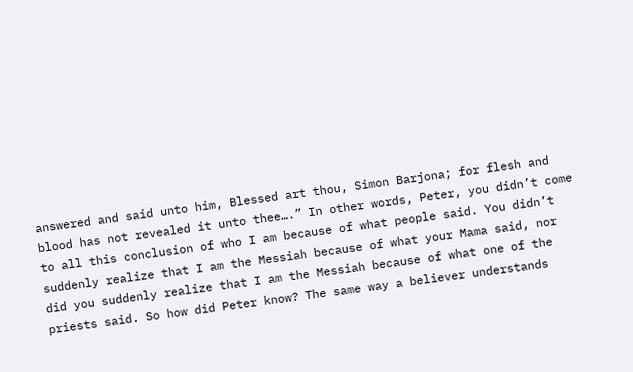answered and said unto him, Blessed art thou, Simon Barjona; for flesh and blood has not revealed it unto thee….” In other words, Peter, you didn’t come to all this conclusion of who I am because of what people said. You didn’t suddenly realize that I am the Messiah because of what your Mama said, nor did you suddenly realize that I am the Messiah because of what one of the priests said. So how did Peter know? The same way a believer understands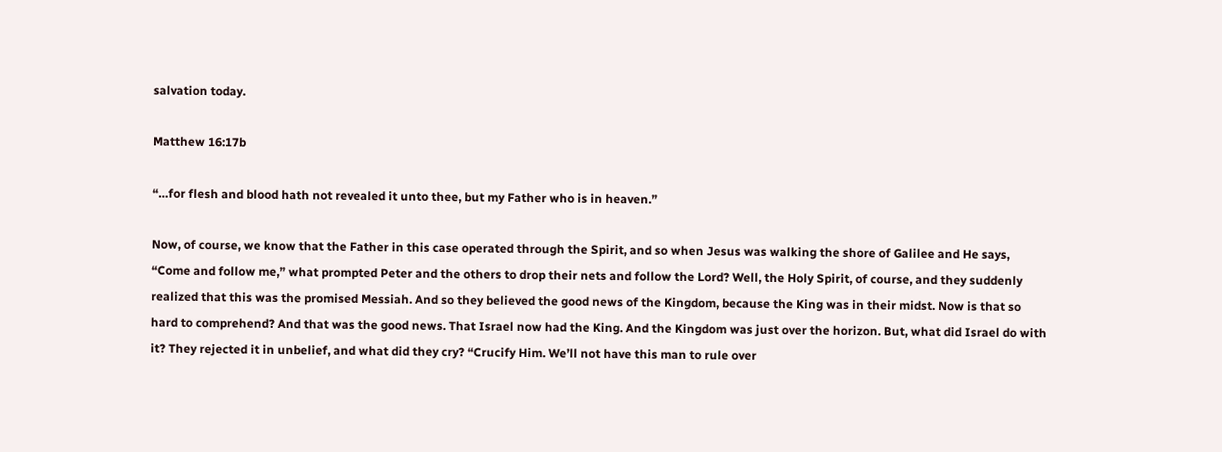salvation today.

Matthew 16:17b

“…for flesh and blood hath not revealed it unto thee, but my Father who is in heaven.”

Now, of course, we know that the Father in this case operated through the Spirit, and so when Jesus was walking the shore of Galilee and He says, “Come and follow me,” what prompted Peter and the others to drop their nets and follow the Lord? Well, the Holy Spirit, of course, and they suddenly realized that this was the promised Messiah. And so they believed the good news of the Kingdom, because the King was in their midst. Now is that so hard to comprehend? And that was the good news. That Israel now had the King. And the Kingdom was just over the horizon. But, what did Israel do with it? They rejected it in unbelief, and what did they cry? “Crucify Him. We’ll not have this man to rule over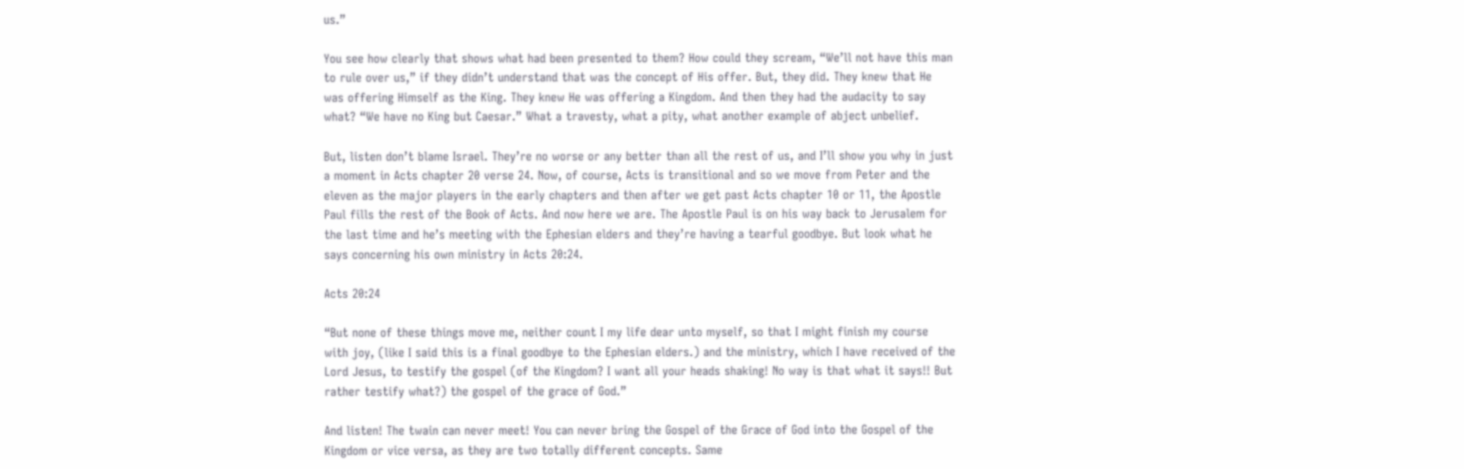us.”

You see how clearly that shows what had been presented to them? How could they scream, “We’ll not have this man to rule over us,” if they didn’t understand that was the concept of His offer. But, they did. They knew that He was offering Himself as the King. They knew He was offering a Kingdom. And then they had the audacity to say what? “We have no King but Caesar.” What a travesty, what a pity, what another example of abject unbelief.

But, listen don’t blame Israel. They’re no worse or any better than all the rest of us, and I’ll show you why in just a moment in Acts chapter 20 verse 24. Now, of course, Acts is transitional and so we move from Peter and the eleven as the major players in the early chapters and then after we get past Acts chapter 10 or 11, the Apostle Paul fills the rest of the Book of Acts. And now here we are. The Apostle Paul is on his way back to Jerusalem for the last time and he’s meeting with the Ephesian elders and they’re having a tearful goodbye. But look what he says concerning his own ministry in Acts 20:24.

Acts 20:24

“But none of these things move me, neither count I my life dear unto myself, so that I might finish my course with joy, (like I said this is a final goodbye to the Ephesian elders.) and the ministry, which I have received of the Lord Jesus, to testify the gospel (of the Kingdom? I want all your heads shaking! No way is that what it says!! But rather testify what?) the gospel of the grace of God.”

And listen! The twain can never meet! You can never bring the Gospel of the Grace of God into the Gospel of the Kingdom or vice versa, as they are two totally different concepts. Same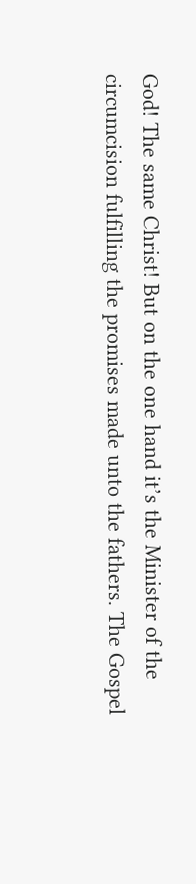God! The same Christ! But on the one hand it’s the Minister of the circumcision fulfilling the promises made unto the fathers. The Gospel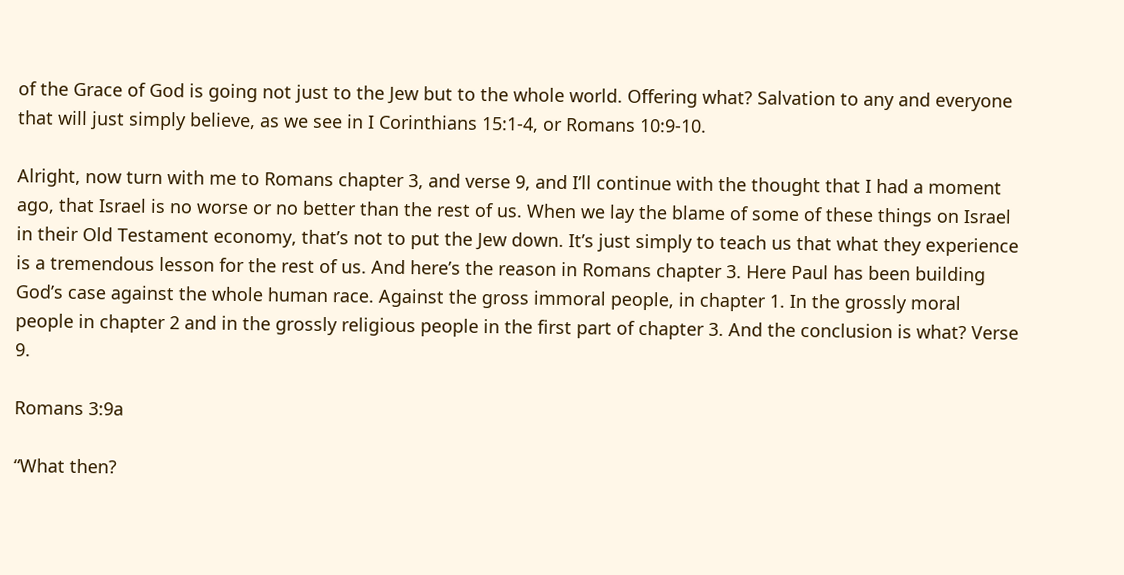of the Grace of God is going not just to the Jew but to the whole world. Offering what? Salvation to any and everyone that will just simply believe, as we see in I Corinthians 15:1-4, or Romans 10:9-10.

Alright, now turn with me to Romans chapter 3, and verse 9, and I’ll continue with the thought that I had a moment ago, that Israel is no worse or no better than the rest of us. When we lay the blame of some of these things on Israel in their Old Testament economy, that’s not to put the Jew down. It’s just simply to teach us that what they experience is a tremendous lesson for the rest of us. And here’s the reason in Romans chapter 3. Here Paul has been building God’s case against the whole human race. Against the gross immoral people, in chapter 1. In the grossly moral people in chapter 2 and in the grossly religious people in the first part of chapter 3. And the conclusion is what? Verse 9.

Romans 3:9a

“What then?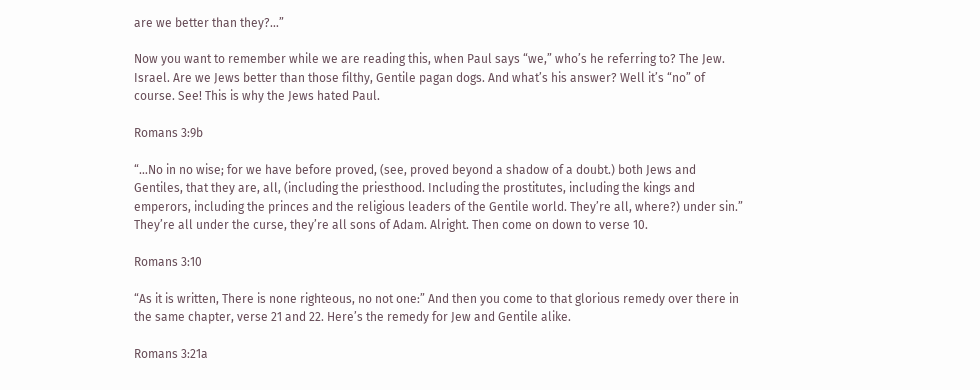are we better than they?…”

Now you want to remember while we are reading this, when Paul says “we,” who’s he referring to? The Jew. Israel. Are we Jews better than those filthy, Gentile pagan dogs. And what’s his answer? Well it’s “no” of course. See! This is why the Jews hated Paul.

Romans 3:9b

“…No in no wise; for we have before proved, (see, proved beyond a shadow of a doubt.) both Jews and Gentiles, that they are, all, (including the priesthood. Including the prostitutes, including the kings and emperors, including the princes and the religious leaders of the Gentile world. They’re all, where?) under sin.” They’re all under the curse, they’re all sons of Adam. Alright. Then come on down to verse 10.

Romans 3:10

“As it is written, There is none righteous, no not one:” And then you come to that glorious remedy over there in the same chapter, verse 21 and 22. Here’s the remedy for Jew and Gentile alike.

Romans 3:21a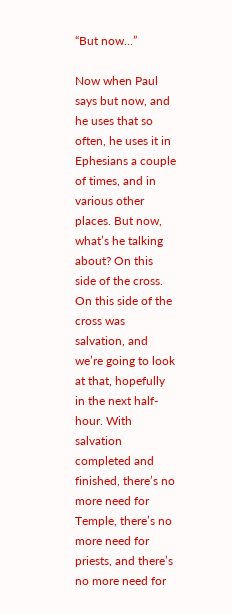“But now…”

Now when Paul says but now, and he uses that so often, he uses it in Ephesians a couple of times, and in various other places. But now, what’s he talking about? On this side of the cross. On this side of the cross was salvation, and we’re going to look at that, hopefully in the next half-hour. With salvation completed and finished, there’s no more need for Temple, there’s no more need for priests, and there’s no more need for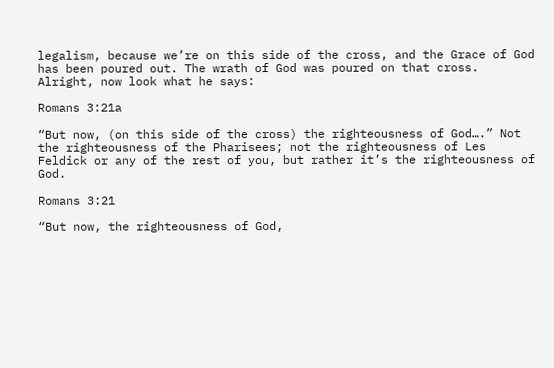legalism, because we’re on this side of the cross, and the Grace of God has been poured out. The wrath of God was poured on that cross. Alright, now look what he says:

Romans 3:21a

“But now, (on this side of the cross) the righteousness of God….” Not the righteousness of the Pharisees; not the righteousness of Les Feldick or any of the rest of you, but rather it’s the righteousness of God.

Romans 3:21

“But now, the righteousness of God,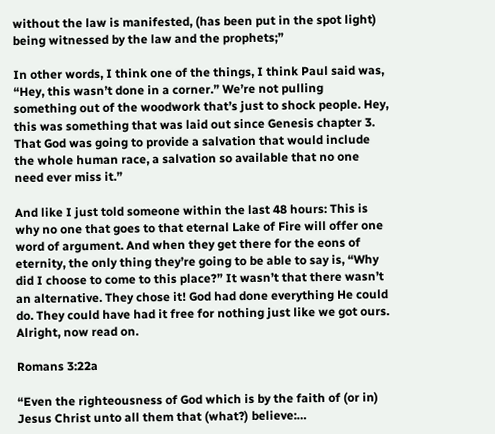without the law is manifested, (has been put in the spot light) being witnessed by the law and the prophets;”

In other words, I think one of the things, I think Paul said was, “Hey, this wasn’t done in a corner.” We’re not pulling something out of the woodwork that’s just to shock people. Hey, this was something that was laid out since Genesis chapter 3. That God was going to provide a salvation that would include the whole human race, a salvation so available that no one need ever miss it.”

And like I just told someone within the last 48 hours: This is why no one that goes to that eternal Lake of Fire will offer one word of argument. And when they get there for the eons of eternity, the only thing they’re going to be able to say is, “Why did I choose to come to this place?” It wasn’t that there wasn’t an alternative. They chose it! God had done everything He could do. They could have had it free for nothing just like we got ours. Alright, now read on.

Romans 3:22a

“Even the righteousness of God which is by the faith of (or in) Jesus Christ unto all them that (what?) believe:…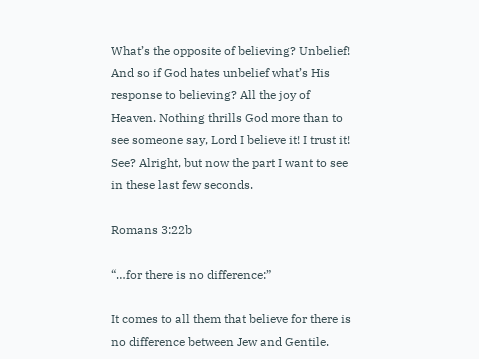What’s the opposite of believing? Unbelief! And so if God hates unbelief what’s His response to believing? All the joy of Heaven. Nothing thrills God more than to see someone say, Lord I believe it! I trust it! See? Alright, but now the part I want to see in these last few seconds.

Romans 3:22b

“…for there is no difference:”

It comes to all them that believe for there is no difference between Jew and Gentile.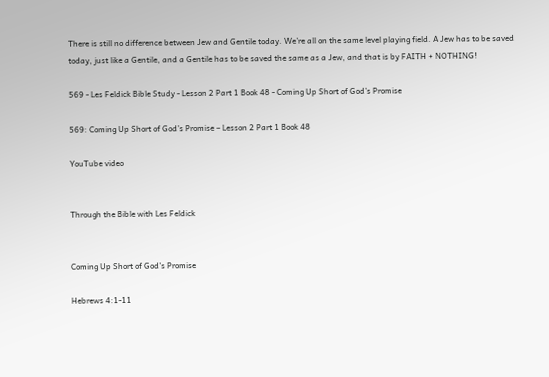There is still no difference between Jew and Gentile today. We’re all on the same level playing field. A Jew has to be saved today, just like a Gentile, and a Gentile has to be saved the same as a Jew, and that is by FAITH + NOTHING!

569 - Les Feldick Bible Study - Lesson 2 Part 1 Book 48 - Coming Up Short of God’s Promise

569: Coming Up Short of God’s Promise – Lesson 2 Part 1 Book 48

YouTube video


Through the Bible with Les Feldick


Coming Up Short of God’s Promise

Hebrews 4:1-11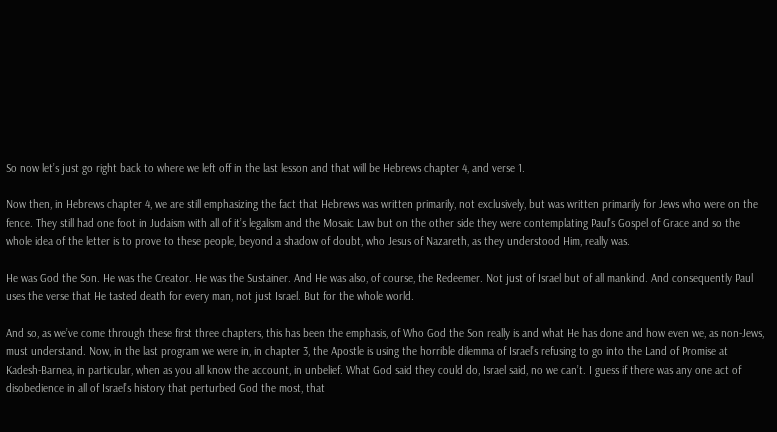So now let’s just go right back to where we left off in the last lesson and that will be Hebrews chapter 4, and verse 1.

Now then, in Hebrews chapter 4, we are still emphasizing the fact that Hebrews was written primarily, not exclusively, but was written primarily for Jews who were on the fence. They still had one foot in Judaism with all of it’s legalism and the Mosaic Law but on the other side they were contemplating Paul’s Gospel of Grace and so the whole idea of the letter is to prove to these people, beyond a shadow of doubt, who Jesus of Nazareth, as they understood Him, really was.

He was God the Son. He was the Creator. He was the Sustainer. And He was also, of course, the Redeemer. Not just of Israel but of all mankind. And consequently Paul uses the verse that He tasted death for every man, not just Israel. But for the whole world.

And so, as we’ve come through these first three chapters, this has been the emphasis, of Who God the Son really is and what He has done and how even we, as non-Jews, must understand. Now, in the last program we were in, in chapter 3, the Apostle is using the horrible dilemma of Israel’s refusing to go into the Land of Promise at Kadesh-Barnea, in particular, when as you all know the account, in unbelief. What God said they could do, Israel said, no we can’t. I guess if there was any one act of disobedience in all of Israel’s history that perturbed God the most, that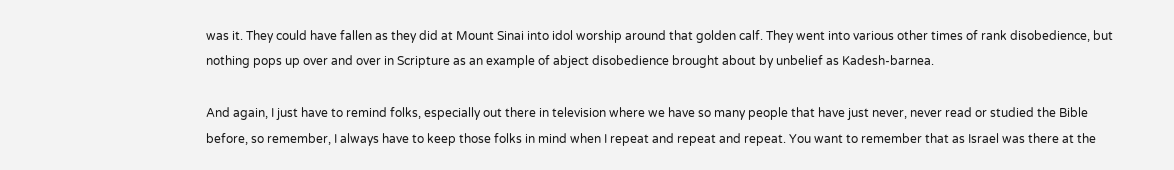was it. They could have fallen as they did at Mount Sinai into idol worship around that golden calf. They went into various other times of rank disobedience, but nothing pops up over and over in Scripture as an example of abject disobedience brought about by unbelief as Kadesh-barnea.

And again, I just have to remind folks, especially out there in television where we have so many people that have just never, never read or studied the Bible before, so remember, I always have to keep those folks in mind when I repeat and repeat and repeat. You want to remember that as Israel was there at the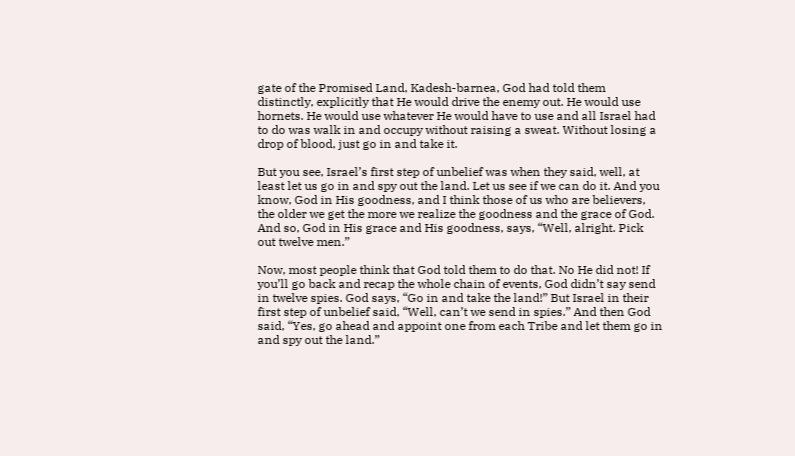gate of the Promised Land, Kadesh-barnea, God had told them distinctly, explicitly that He would drive the enemy out. He would use hornets. He would use whatever He would have to use and all Israel had to do was walk in and occupy without raising a sweat. Without losing a drop of blood, just go in and take it.

But you see, Israel’s first step of unbelief was when they said, well, at least let us go in and spy out the land. Let us see if we can do it. And you know, God in His goodness, and I think those of us who are believers, the older we get the more we realize the goodness and the grace of God. And so, God in His grace and His goodness, says, “Well, alright. Pick out twelve men.”

Now, most people think that God told them to do that. No He did not! If you’ll go back and recap the whole chain of events, God didn’t say send in twelve spies. God says, “Go in and take the land!” But Israel in their first step of unbelief said, “Well, can’t we send in spies.” And then God said, “Yes, go ahead and appoint one from each Tribe and let them go in and spy out the land.”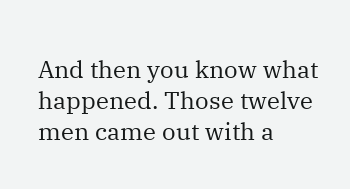And then you know what happened. Those twelve men came out with a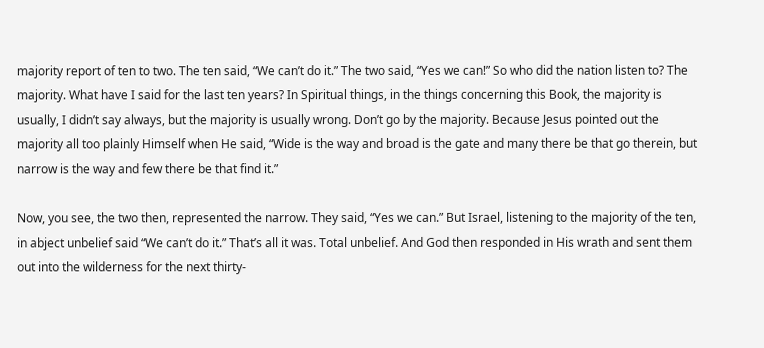majority report of ten to two. The ten said, “We can’t do it.” The two said, “Yes we can!” So who did the nation listen to? The majority. What have I said for the last ten years? In Spiritual things, in the things concerning this Book, the majority is usually, I didn’t say always, but the majority is usually wrong. Don’t go by the majority. Because Jesus pointed out the majority all too plainly Himself when He said, “Wide is the way and broad is the gate and many there be that go therein, but narrow is the way and few there be that find it.”

Now, you see, the two then, represented the narrow. They said, “Yes we can.” But Israel, listening to the majority of the ten, in abject unbelief said “We can’t do it.” That’s all it was. Total unbelief. And God then responded in His wrath and sent them out into the wilderness for the next thirty-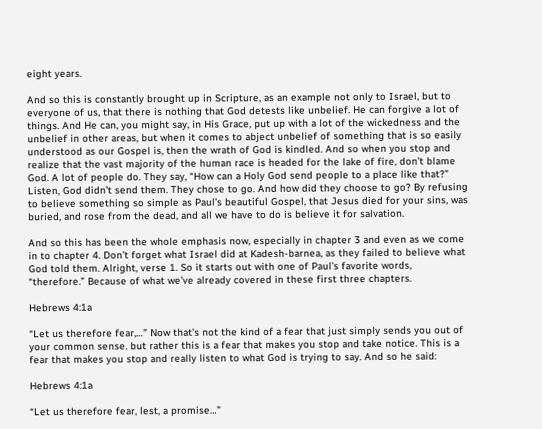eight years.

And so this is constantly brought up in Scripture, as an example not only to Israel, but to everyone of us, that there is nothing that God detests like unbelief. He can forgive a lot of things. And He can, you might say, in His Grace, put up with a lot of the wickedness and the unbelief in other areas, but when it comes to abject unbelief of something that is so easily understood as our Gospel is, then the wrath of God is kindled. And so when you stop and realize that the vast majority of the human race is headed for the lake of fire, don’t blame God. A lot of people do. They say, “How can a Holy God send people to a place like that?” Listen, God didn’t send them. They chose to go. And how did they choose to go? By refusing to believe something so simple as Paul’s beautiful Gospel, that Jesus died for your sins, was buried, and rose from the dead, and all we have to do is believe it for salvation.

And so this has been the whole emphasis now, especially in chapter 3 and even as we come in to chapter 4. Don’t forget what Israel did at Kadesh-barnea, as they failed to believe what God told them. Alright, verse 1. So it starts out with one of Paul’s favorite words, “therefore.” Because of what we’ve already covered in these first three chapters.

Hebrews 4:1a

“Let us therefore fear,…” Now that’s not the kind of a fear that just simply sends you out of your common sense. but rather this is a fear that makes you stop and take notice. This is a fear that makes you stop and really listen to what God is trying to say. And so he said:

Hebrews 4:1a

“Let us therefore fear, lest, a promise…”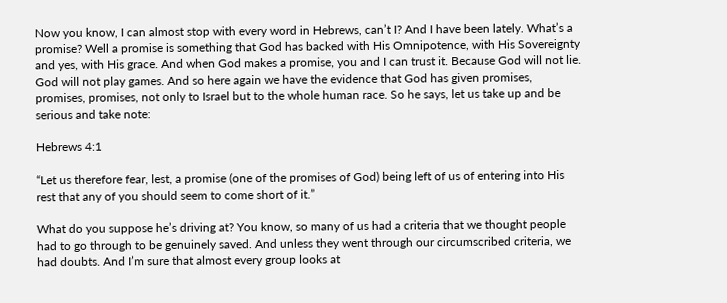Now you know, I can almost stop with every word in Hebrews, can’t I? And I have been lately. What’s a promise? Well a promise is something that God has backed with His Omnipotence, with His Sovereignty and yes, with His grace. And when God makes a promise, you and I can trust it. Because God will not lie. God will not play games. And so here again we have the evidence that God has given promises, promises, promises, not only to Israel but to the whole human race. So he says, let us take up and be serious and take note:

Hebrews 4:1

“Let us therefore fear, lest, a promise (one of the promises of God) being left of us of entering into His rest that any of you should seem to come short of it.”

What do you suppose he’s driving at? You know, so many of us had a criteria that we thought people had to go through to be genuinely saved. And unless they went through our circumscribed criteria, we had doubts. And I’m sure that almost every group looks at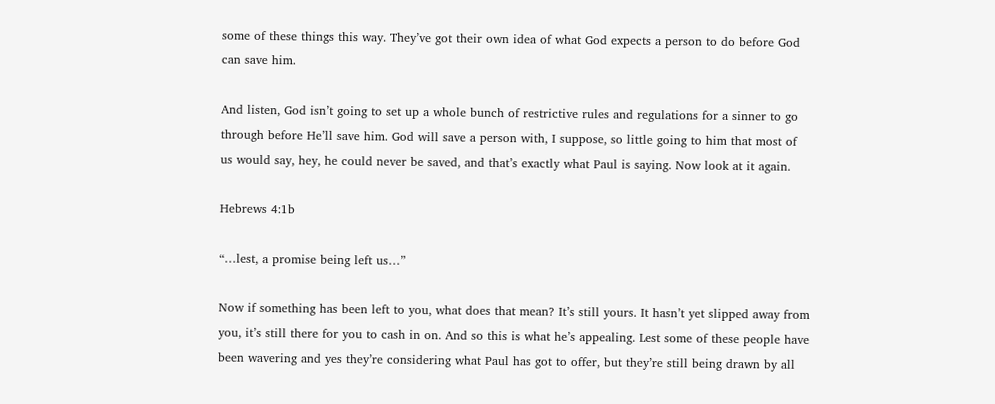some of these things this way. They’ve got their own idea of what God expects a person to do before God can save him.

And listen, God isn’t going to set up a whole bunch of restrictive rules and regulations for a sinner to go through before He’ll save him. God will save a person with, I suppose, so little going to him that most of us would say, hey, he could never be saved, and that’s exactly what Paul is saying. Now look at it again.

Hebrews 4:1b

“…lest, a promise being left us…”

Now if something has been left to you, what does that mean? It’s still yours. It hasn’t yet slipped away from you, it’s still there for you to cash in on. And so this is what he’s appealing. Lest some of these people have been wavering and yes they’re considering what Paul has got to offer, but they’re still being drawn by all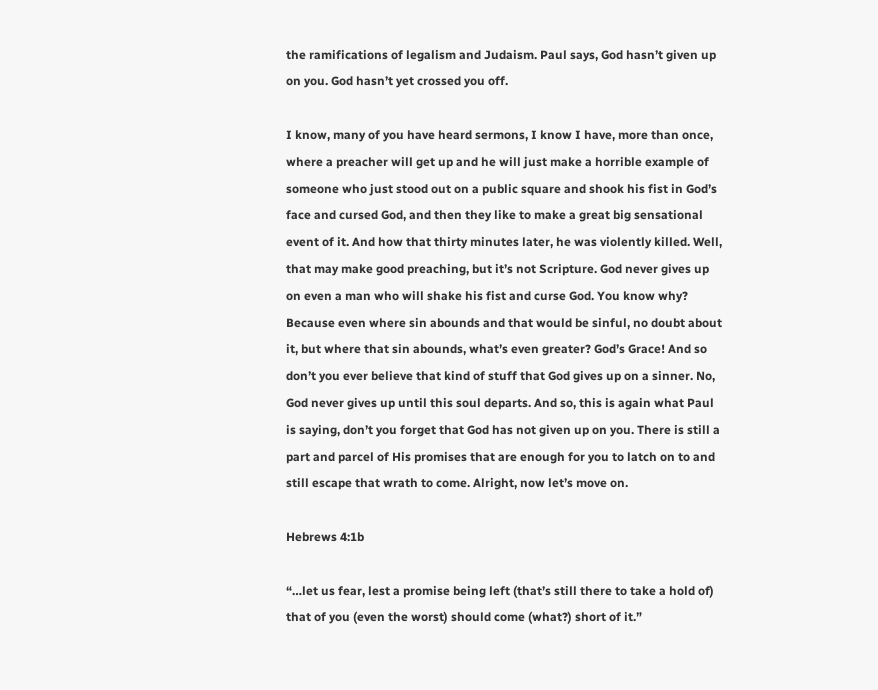the ramifications of legalism and Judaism. Paul says, God hasn’t given up on you. God hasn’t yet crossed you off.

I know, many of you have heard sermons, I know I have, more than once, where a preacher will get up and he will just make a horrible example of someone who just stood out on a public square and shook his fist in God’s face and cursed God, and then they like to make a great big sensational event of it. And how that thirty minutes later, he was violently killed. Well, that may make good preaching, but it’s not Scripture. God never gives up on even a man who will shake his fist and curse God. You know why? Because even where sin abounds and that would be sinful, no doubt about it, but where that sin abounds, what’s even greater? God’s Grace! And so don’t you ever believe that kind of stuff that God gives up on a sinner. No, God never gives up until this soul departs. And so, this is again what Paul is saying, don’t you forget that God has not given up on you. There is still a part and parcel of His promises that are enough for you to latch on to and still escape that wrath to come. Alright, now let’s move on.

Hebrews 4:1b

“…let us fear, lest a promise being left (that’s still there to take a hold of) that of you (even the worst) should come (what?) short of it.”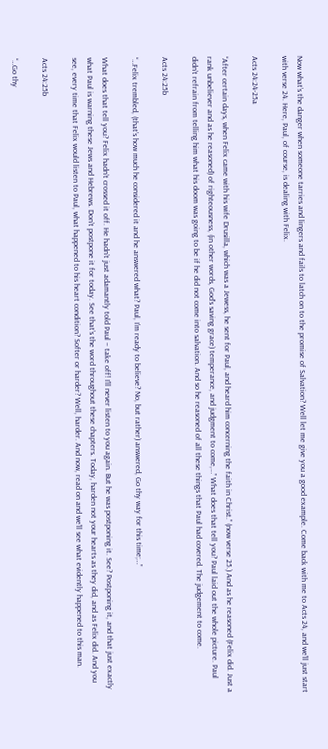Now what’s the danger when someone tarries and lingers and fails to latch on to the promise of Salvation? Well let me give you a good example. Come back with me to Acts 24, and we’ll just start with verse 24. Here, Paul, of course, is dealing with Felix.

Acts 24:24-25a

“After certain days, when Felix came with his wife Drusilla, which was a Jewess, he sent for Paul, and heard him concerning the faith in Christ.” (now verse 25.) And as he reasoned (Felix did. Just a rank unbeliever and as he reasoned) of righteousness, (in other words, God’s saving grace) temperance, and judgment to come,…” What does that tell you? Paul laid out the whole picture. Paul didn’t refrain from telling him what his doom was going to be if he did not come into salvation. And so he reasoned of all these things that Paul had covered. The judgement to come.

Acts 24:25b

“…Felix trembled, (that’s how much he considered it and he answered what? Paul, I’m ready to believe? No, but rather) answered, Go thy way for this time;…”

What does that tell you? Felix hadn’t crossed it off. He hadn’t just adamantly told Paul – take off! I’ll never listen to you again. But he was postponing it. See? Postponing it, and that just exactly what Paul is warning these Jews and Hebrews. Don’t postpone it for today. See that’s the word throughout these chapters. Today, harden not your hearts as they did, and as Felix did. And you see, every time that Felix would listen to Paul, what happened to his heart condition? Softer or harder? Well, harder. And now, read on and we’ll see what evidently happened to this man.

Acts 24:25b

“…Go thy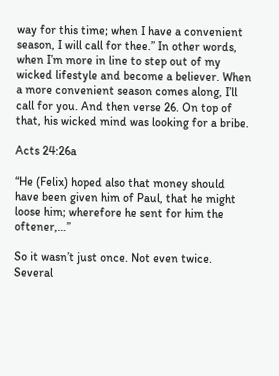way for this time; when I have a convenient season, I will call for thee.” In other words, when I’m more in line to step out of my wicked lifestyle and become a believer. When a more convenient season comes along, I’ll call for you. And then verse 26. On top of that, his wicked mind was looking for a bribe.

Acts 24:26a

“He (Felix) hoped also that money should have been given him of Paul, that he might loose him; wherefore he sent for him the oftener,…”

So it wasn’t just once. Not even twice. Several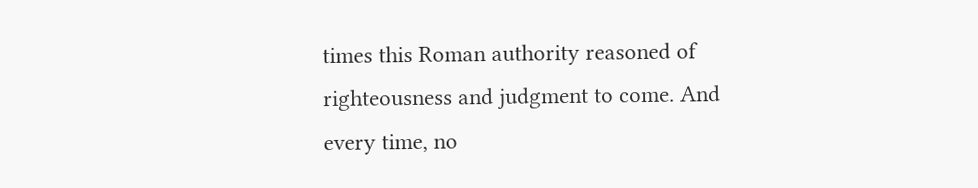times this Roman authority reasoned of righteousness and judgment to come. And every time, no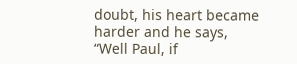doubt, his heart became harder and he says, “Well Paul, if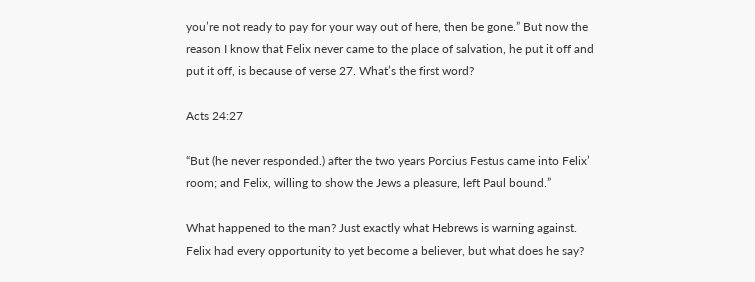you’re not ready to pay for your way out of here, then be gone.” But now the reason I know that Felix never came to the place of salvation, he put it off and put it off, is because of verse 27. What’s the first word?

Acts 24:27

“But (he never responded.) after the two years Porcius Festus came into Felix’ room; and Felix, willing to show the Jews a pleasure, left Paul bound.”

What happened to the man? Just exactly what Hebrews is warning against. Felix had every opportunity to yet become a believer, but what does he say?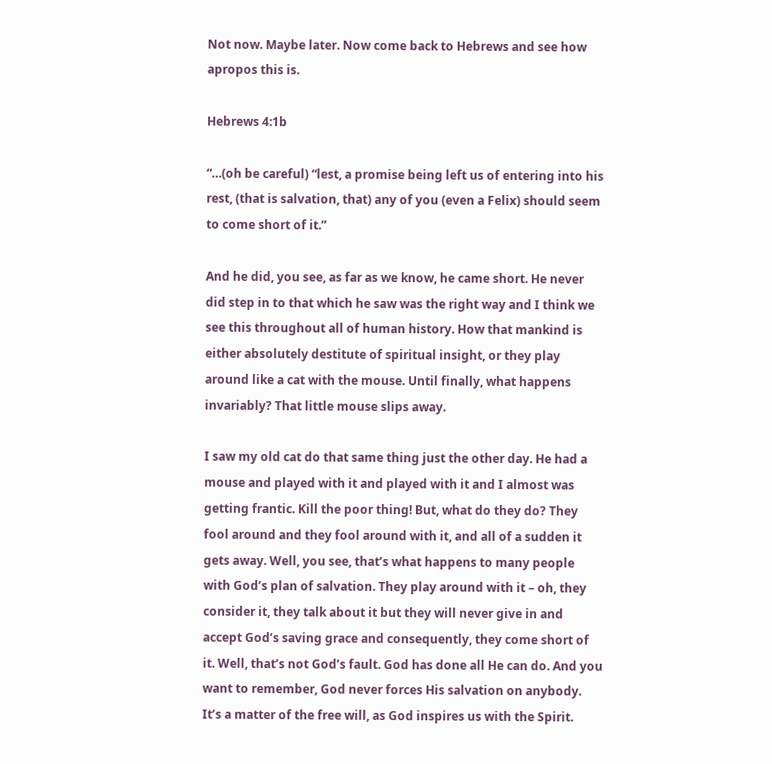Not now. Maybe later. Now come back to Hebrews and see how apropos this is.

Hebrews 4:1b

“…(oh be careful) “lest, a promise being left us of entering into his rest, (that is salvation, that) any of you (even a Felix) should seem to come short of it.”

And he did, you see, as far as we know, he came short. He never did step in to that which he saw was the right way and I think we see this throughout all of human history. How that mankind is either absolutely destitute of spiritual insight, or they play around like a cat with the mouse. Until finally, what happens invariably? That little mouse slips away.

I saw my old cat do that same thing just the other day. He had a mouse and played with it and played with it and I almost was getting frantic. Kill the poor thing! But, what do they do? They fool around and they fool around with it, and all of a sudden it gets away. Well, you see, that’s what happens to many people with God’s plan of salvation. They play around with it – oh, they consider it, they talk about it but they will never give in and accept God’s saving grace and consequently, they come short of it. Well, that’s not God’s fault. God has done all He can do. And you want to remember, God never forces His salvation on anybody. It’s a matter of the free will, as God inspires us with the Spirit.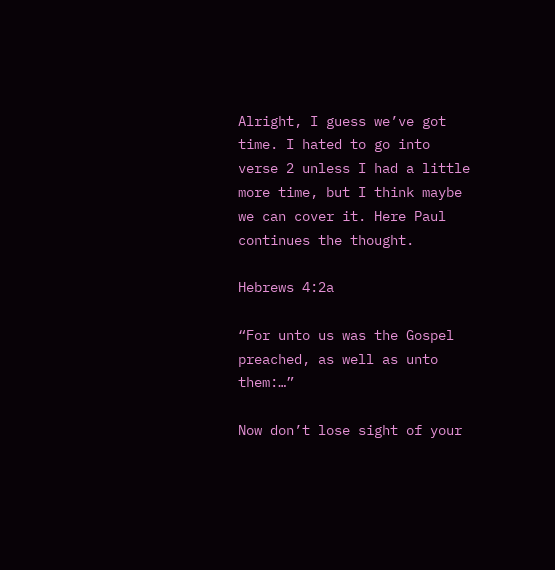Alright, I guess we’ve got time. I hated to go into verse 2 unless I had a little more time, but I think maybe we can cover it. Here Paul continues the thought.

Hebrews 4:2a

“For unto us was the Gospel preached, as well as unto them:…”

Now don’t lose sight of your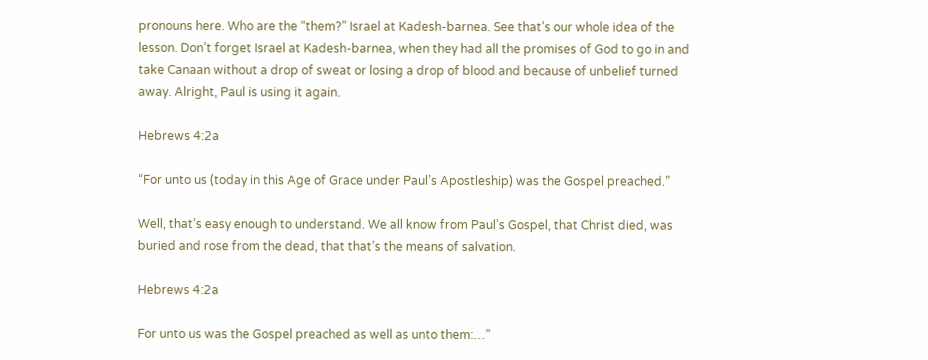pronouns here. Who are the “them?” Israel at Kadesh-barnea. See that’s our whole idea of the lesson. Don’t forget Israel at Kadesh-barnea, when they had all the promises of God to go in and take Canaan without a drop of sweat or losing a drop of blood and because of unbelief turned away. Alright, Paul is using it again.

Hebrews 4:2a

“For unto us (today in this Age of Grace under Paul’s Apostleship) was the Gospel preached.”

Well, that’s easy enough to understand. We all know from Paul’s Gospel, that Christ died, was buried and rose from the dead, that that’s the means of salvation.

Hebrews 4:2a

For unto us was the Gospel preached as well as unto them:…”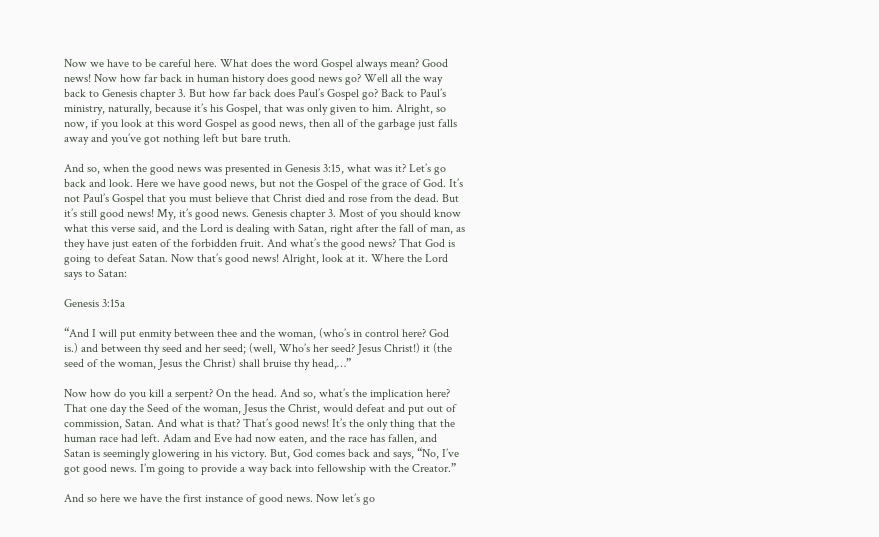Now we have to be careful here. What does the word Gospel always mean? Good news! Now how far back in human history does good news go? Well all the way back to Genesis chapter 3. But how far back does Paul’s Gospel go? Back to Paul’s ministry, naturally, because it’s his Gospel, that was only given to him. Alright, so now, if you look at this word Gospel as good news, then all of the garbage just falls away and you’ve got nothing left but bare truth.

And so, when the good news was presented in Genesis 3:15, what was it? Let’s go back and look. Here we have good news, but not the Gospel of the grace of God. It’s not Paul’s Gospel that you must believe that Christ died and rose from the dead. But it’s still good news! My, it’s good news. Genesis chapter 3. Most of you should know what this verse said, and the Lord is dealing with Satan, right after the fall of man, as they have just eaten of the forbidden fruit. And what’s the good news? That God is going to defeat Satan. Now that’s good news! Alright, look at it. Where the Lord says to Satan:

Genesis 3:15a

“And I will put enmity between thee and the woman, (who’s in control here? God is.) and between thy seed and her seed; (well, Who’s her seed? Jesus Christ!) it (the seed of the woman, Jesus the Christ) shall bruise thy head,…”

Now how do you kill a serpent? On the head. And so, what’s the implication here? That one day the Seed of the woman, Jesus the Christ, would defeat and put out of commission, Satan. And what is that? That’s good news! It’s the only thing that the human race had left. Adam and Eve had now eaten, and the race has fallen, and Satan is seemingly glowering in his victory. But, God comes back and says, “No, I’ve got good news. I’m going to provide a way back into fellowship with the Creator.”

And so here we have the first instance of good news. Now let’s go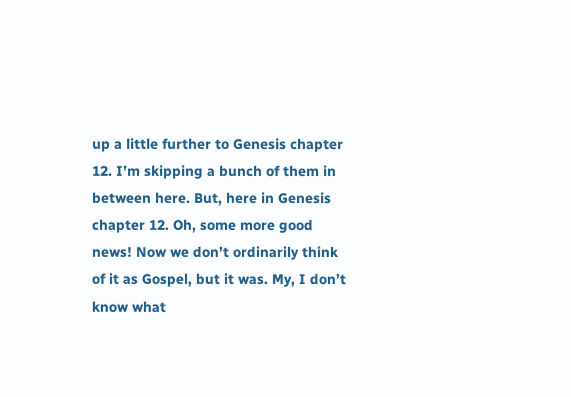up a little further to Genesis chapter 12. I’m skipping a bunch of them in between here. But, here in Genesis chapter 12. Oh, some more good news! Now we don’t ordinarily think of it as Gospel, but it was. My, I don’t know what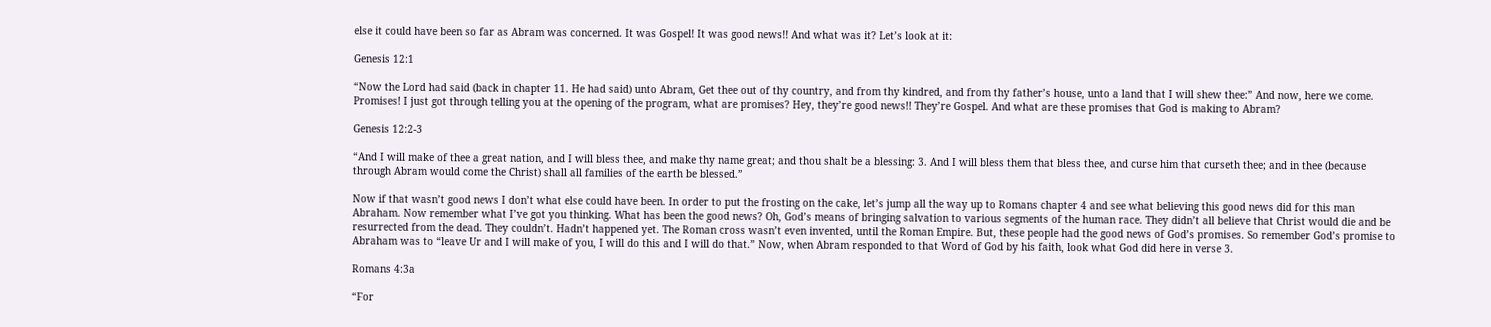else it could have been so far as Abram was concerned. It was Gospel! It was good news!! And what was it? Let’s look at it:

Genesis 12:1

“Now the Lord had said (back in chapter 11. He had said) unto Abram, Get thee out of thy country, and from thy kindred, and from thy father’s house, unto a land that I will shew thee:” And now, here we come. Promises! I just got through telling you at the opening of the program, what are promises? Hey, they’re good news!! They’re Gospel. And what are these promises that God is making to Abram?

Genesis 12:2-3

“And I will make of thee a great nation, and I will bless thee, and make thy name great; and thou shalt be a blessing: 3. And I will bless them that bless thee, and curse him that curseth thee; and in thee (because through Abram would come the Christ) shall all families of the earth be blessed.”

Now if that wasn’t good news I don’t what else could have been. In order to put the frosting on the cake, let’s jump all the way up to Romans chapter 4 and see what believing this good news did for this man Abraham. Now remember what I’ve got you thinking. What has been the good news? Oh, God’s means of bringing salvation to various segments of the human race. They didn’t all believe that Christ would die and be resurrected from the dead. They couldn’t. Hadn’t happened yet. The Roman cross wasn’t even invented, until the Roman Empire. But, these people had the good news of God’s promises. So remember God’s promise to Abraham was to “leave Ur and I will make of you, I will do this and I will do that.” Now, when Abram responded to that Word of God by his faith, look what God did here in verse 3.

Romans 4:3a

“For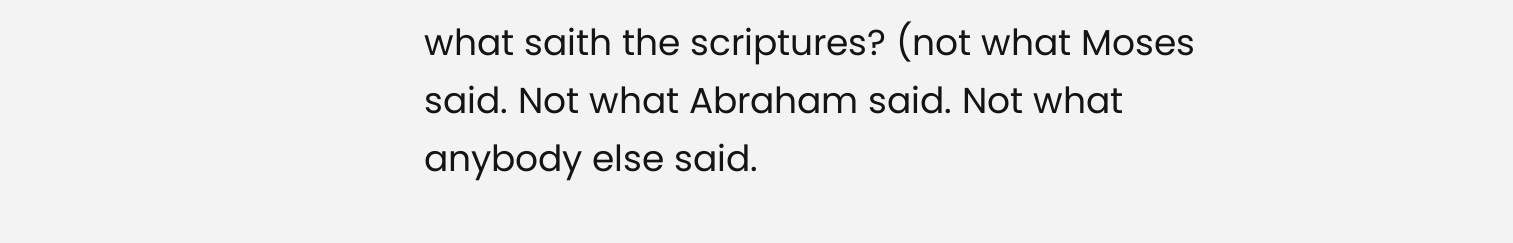what saith the scriptures? (not what Moses said. Not what Abraham said. Not what anybody else said.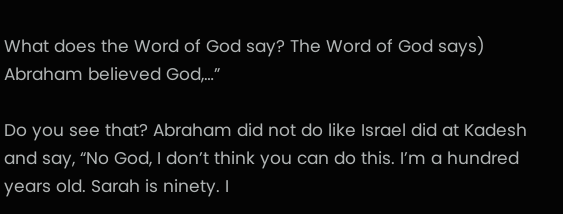What does the Word of God say? The Word of God says) Abraham believed God,…”

Do you see that? Abraham did not do like Israel did at Kadesh and say, “No God, I don’t think you can do this. I’m a hundred years old. Sarah is ninety. I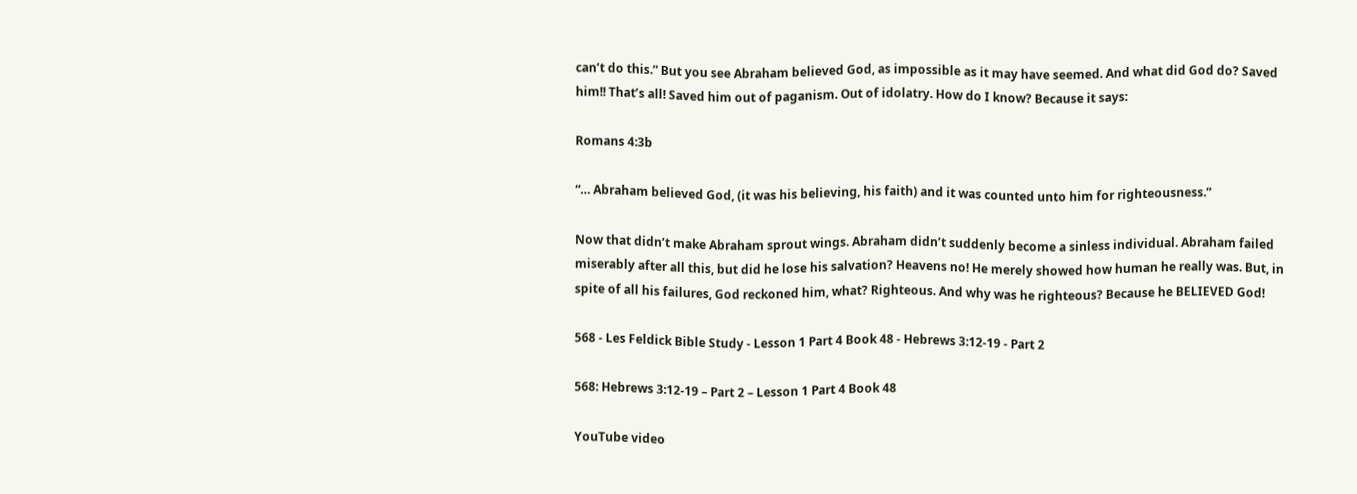can’t do this.” But you see Abraham believed God, as impossible as it may have seemed. And what did God do? Saved him!! That’s all! Saved him out of paganism. Out of idolatry. How do I know? Because it says:

Romans 4:3b

“… Abraham believed God, (it was his believing, his faith) and it was counted unto him for righteousness.”

Now that didn’t make Abraham sprout wings. Abraham didn’t suddenly become a sinless individual. Abraham failed miserably after all this, but did he lose his salvation? Heavens no! He merely showed how human he really was. But, in spite of all his failures, God reckoned him, what? Righteous. And why was he righteous? Because he BELIEVED God!

568 - Les Feldick Bible Study - Lesson 1 Part 4 Book 48 - Hebrews 3:12-19 - Part 2

568: Hebrews 3:12-19 – Part 2 – Lesson 1 Part 4 Book 48

YouTube video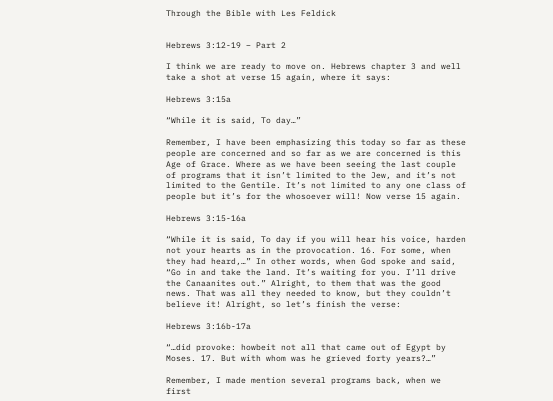Through the Bible with Les Feldick


Hebrews 3:12-19 – Part 2

I think we are ready to move on. Hebrews chapter 3 and well take a shot at verse 15 again, where it says:

Hebrews 3:15a

“While it is said, To day…”

Remember, I have been emphasizing this today so far as these people are concerned and so far as we are concerned is this Age of Grace. Where as we have been seeing the last couple of programs that it isn’t limited to the Jew, and it’s not limited to the Gentile. It’s not limited to any one class of people but it’s for the whosoever will! Now verse 15 again.

Hebrews 3:15-16a

“While it is said, To day if you will hear his voice, harden not your hearts as in the provocation. 16. For some, when they had heard,…” In other words, when God spoke and said, “Go in and take the land. It’s waiting for you. I’ll drive the Canaanites out.” Alright, to them that was the good news. That was all they needed to know, but they couldn’t believe it! Alright, so let’s finish the verse:

Hebrews 3:16b-17a

“…did provoke: howbeit not all that came out of Egypt by Moses. 17. But with whom was he grieved forty years?…”

Remember, I made mention several programs back, when we first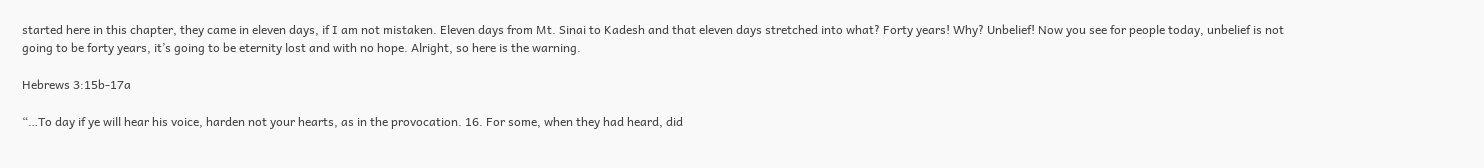started here in this chapter, they came in eleven days, if I am not mistaken. Eleven days from Mt. Sinai to Kadesh and that eleven days stretched into what? Forty years! Why? Unbelief! Now you see for people today, unbelief is not going to be forty years, it’s going to be eternity lost and with no hope. Alright, so here is the warning.

Hebrews 3:15b-17a

“…To day if ye will hear his voice, harden not your hearts, as in the provocation. 16. For some, when they had heard, did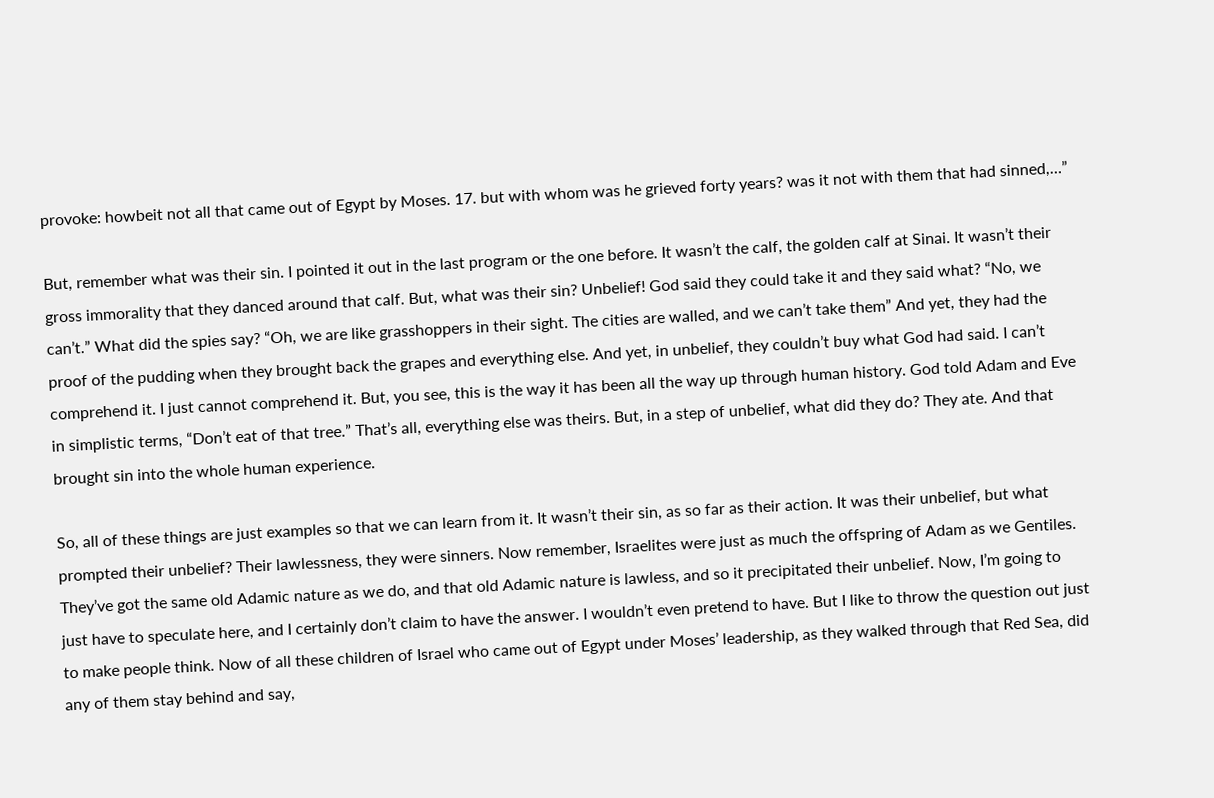provoke: howbeit not all that came out of Egypt by Moses. 17. but with whom was he grieved forty years? was it not with them that had sinned,…”

But, remember what was their sin. I pointed it out in the last program or the one before. It wasn’t the calf, the golden calf at Sinai. It wasn’t their gross immorality that they danced around that calf. But, what was their sin? Unbelief! God said they could take it and they said what? “No, we can’t.” What did the spies say? “Oh, we are like grasshoppers in their sight. The cities are walled, and we can’t take them” And yet, they had the proof of the pudding when they brought back the grapes and everything else. And yet, in unbelief, they couldn’t buy what God had said. I can’t comprehend it. I just cannot comprehend it. But, you see, this is the way it has been all the way up through human history. God told Adam and Eve in simplistic terms, “Don’t eat of that tree.” That’s all, everything else was theirs. But, in a step of unbelief, what did they do? They ate. And that brought sin into the whole human experience.

So, all of these things are just examples so that we can learn from it. It wasn’t their sin, as so far as their action. It was their unbelief, but what prompted their unbelief? Their lawlessness, they were sinners. Now remember, Israelites were just as much the offspring of Adam as we Gentiles. They’ve got the same old Adamic nature as we do, and that old Adamic nature is lawless, and so it precipitated their unbelief. Now, I’m going to just have to speculate here, and I certainly don’t claim to have the answer. I wouldn’t even pretend to have. But I like to throw the question out just to make people think. Now of all these children of Israel who came out of Egypt under Moses’ leadership, as they walked through that Red Sea, did any of them stay behind and say,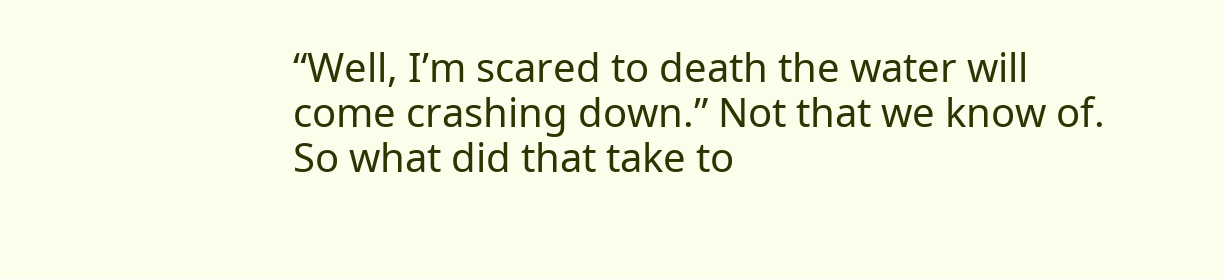“Well, I’m scared to death the water will come crashing down.” Not that we know of. So what did that take to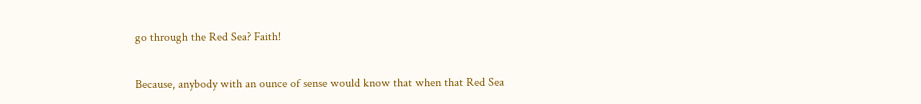go through the Red Sea? Faith!

Because, anybody with an ounce of sense would know that when that Red Sea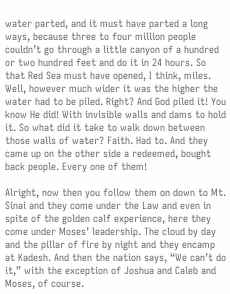water parted, and it must have parted a long ways, because three to four million people couldn’t go through a little canyon of a hundred or two hundred feet and do it in 24 hours. So that Red Sea must have opened, I think, miles. Well, however much wider it was the higher the water had to be piled. Right? And God piled it! You know He did! With invisible walls and dams to hold it. So what did it take to walk down between those walls of water? Faith. Had to. And they came up on the other side a redeemed, bought back people. Every one of them!

Alright, now then you follow them on down to Mt. Sinai and they come under the Law and even in spite of the golden calf experience, here they come under Moses’ leadership. The cloud by day and the pillar of fire by night and they encamp at Kadesh. And then the nation says, “We can’t do it,” with the exception of Joshua and Caleb and Moses, of course.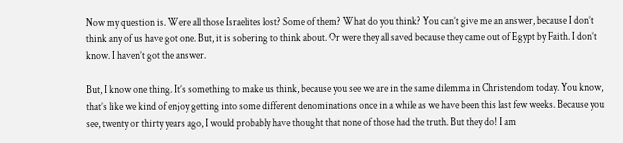Now my question is. Were all those Israelites lost? Some of them? What do you think? You can’t give me an answer, because I don’t think any of us have got one. But, it is sobering to think about. Or were they all saved because they came out of Egypt by Faith. I don’t know. I haven’t got the answer.

But, I know one thing. It’s something to make us think, because you see we are in the same dilemma in Christendom today. You know, that’s like we kind of enjoy getting into some different denominations once in a while as we have been this last few weeks. Because you see, twenty or thirty years ago, I would probably have thought that none of those had the truth. But they do! I am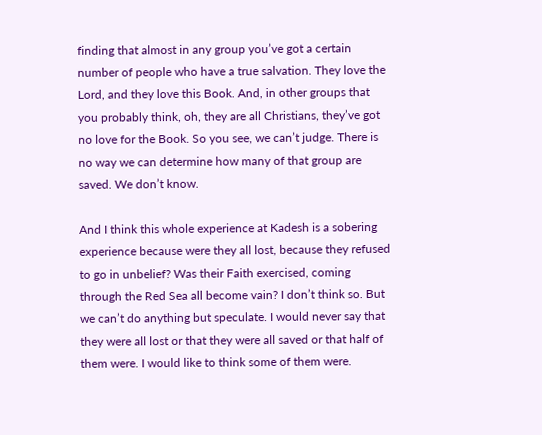finding that almost in any group you’ve got a certain number of people who have a true salvation. They love the Lord, and they love this Book. And, in other groups that you probably think, oh, they are all Christians, they’ve got no love for the Book. So you see, we can’t judge. There is no way we can determine how many of that group are saved. We don’t know.

And I think this whole experience at Kadesh is a sobering experience because were they all lost, because they refused to go in unbelief? Was their Faith exercised, coming through the Red Sea all become vain? I don’t think so. But we can’t do anything but speculate. I would never say that they were all lost or that they were all saved or that half of them were. I would like to think some of them were.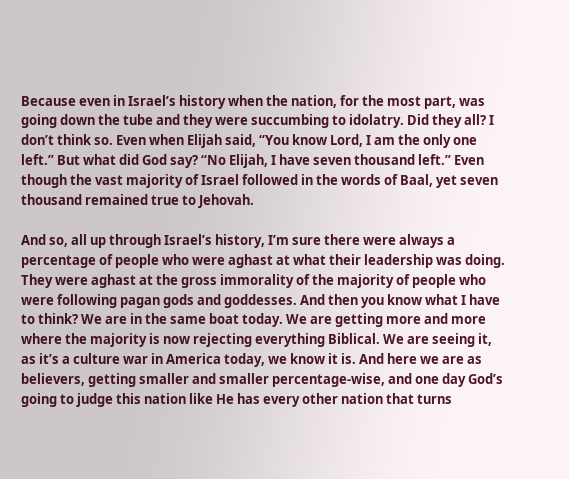Because even in Israel’s history when the nation, for the most part, was going down the tube and they were succumbing to idolatry. Did they all? I don’t think so. Even when Elijah said, “You know Lord, I am the only one left.” But what did God say? “No Elijah, I have seven thousand left.” Even though the vast majority of Israel followed in the words of Baal, yet seven thousand remained true to Jehovah.

And so, all up through Israel’s history, I’m sure there were always a percentage of people who were aghast at what their leadership was doing. They were aghast at the gross immorality of the majority of people who were following pagan gods and goddesses. And then you know what I have to think? We are in the same boat today. We are getting more and more where the majority is now rejecting everything Biblical. We are seeing it, as it’s a culture war in America today, we know it is. And here we are as believers, getting smaller and smaller percentage-wise, and one day God’s going to judge this nation like He has every other nation that turns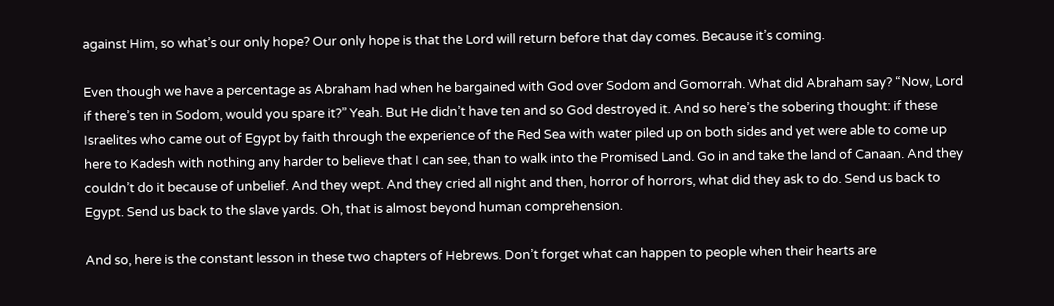against Him, so what’s our only hope? Our only hope is that the Lord will return before that day comes. Because it’s coming.

Even though we have a percentage as Abraham had when he bargained with God over Sodom and Gomorrah. What did Abraham say? “Now, Lord if there’s ten in Sodom, would you spare it?” Yeah. But He didn’t have ten and so God destroyed it. And so here’s the sobering thought: if these Israelites who came out of Egypt by faith through the experience of the Red Sea with water piled up on both sides and yet were able to come up here to Kadesh with nothing any harder to believe that I can see, than to walk into the Promised Land. Go in and take the land of Canaan. And they couldn’t do it because of unbelief. And they wept. And they cried all night and then, horror of horrors, what did they ask to do. Send us back to Egypt. Send us back to the slave yards. Oh, that is almost beyond human comprehension.

And so, here is the constant lesson in these two chapters of Hebrews. Don’t forget what can happen to people when their hearts are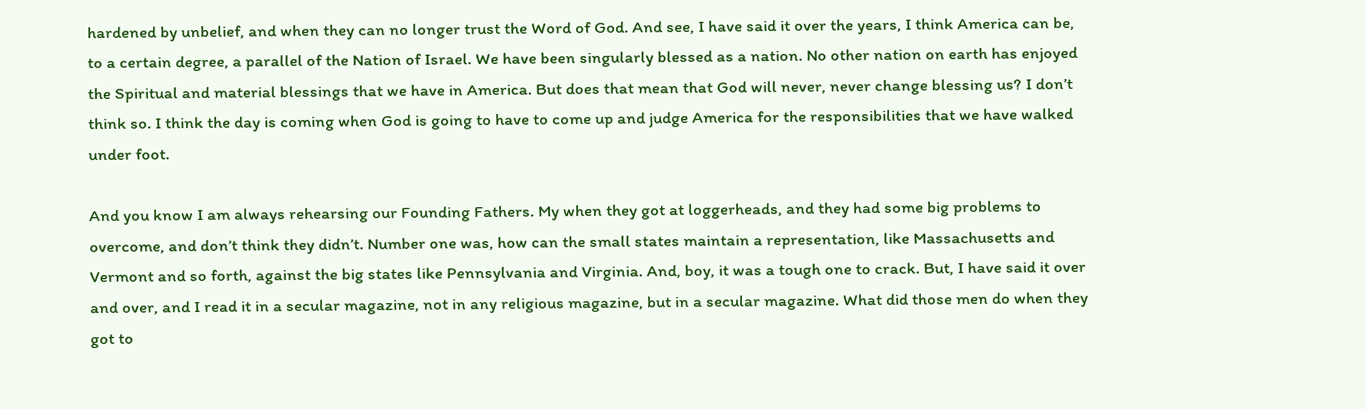hardened by unbelief, and when they can no longer trust the Word of God. And see, I have said it over the years, I think America can be, to a certain degree, a parallel of the Nation of Israel. We have been singularly blessed as a nation. No other nation on earth has enjoyed the Spiritual and material blessings that we have in America. But does that mean that God will never, never change blessing us? I don’t think so. I think the day is coming when God is going to have to come up and judge America for the responsibilities that we have walked under foot.

And you know I am always rehearsing our Founding Fathers. My when they got at loggerheads, and they had some big problems to overcome, and don’t think they didn’t. Number one was, how can the small states maintain a representation, like Massachusetts and Vermont and so forth, against the big states like Pennsylvania and Virginia. And, boy, it was a tough one to crack. But, I have said it over and over, and I read it in a secular magazine, not in any religious magazine, but in a secular magazine. What did those men do when they got to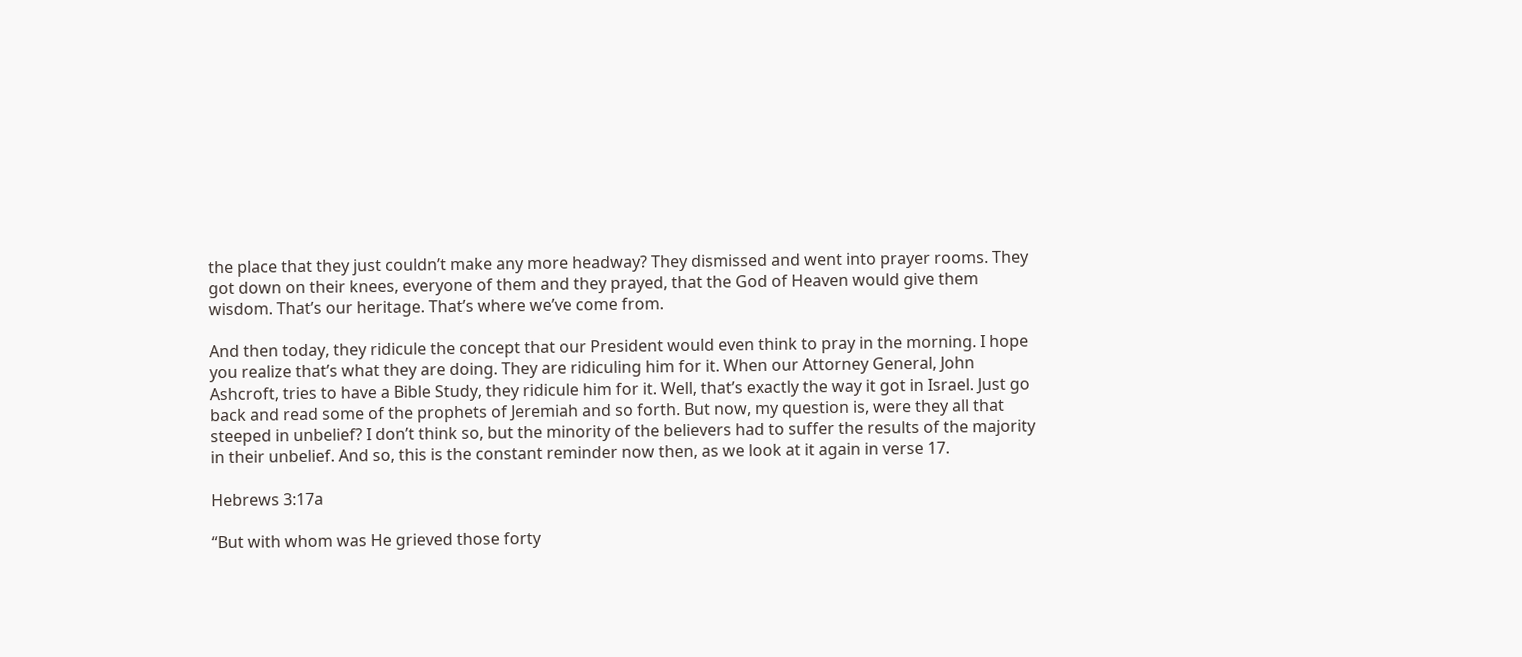the place that they just couldn’t make any more headway? They dismissed and went into prayer rooms. They got down on their knees, everyone of them and they prayed, that the God of Heaven would give them wisdom. That’s our heritage. That’s where we’ve come from.

And then today, they ridicule the concept that our President would even think to pray in the morning. I hope you realize that’s what they are doing. They are ridiculing him for it. When our Attorney General, John Ashcroft, tries to have a Bible Study, they ridicule him for it. Well, that’s exactly the way it got in Israel. Just go back and read some of the prophets of Jeremiah and so forth. But now, my question is, were they all that steeped in unbelief? I don’t think so, but the minority of the believers had to suffer the results of the majority in their unbelief. And so, this is the constant reminder now then, as we look at it again in verse 17.

Hebrews 3:17a

“But with whom was He grieved those forty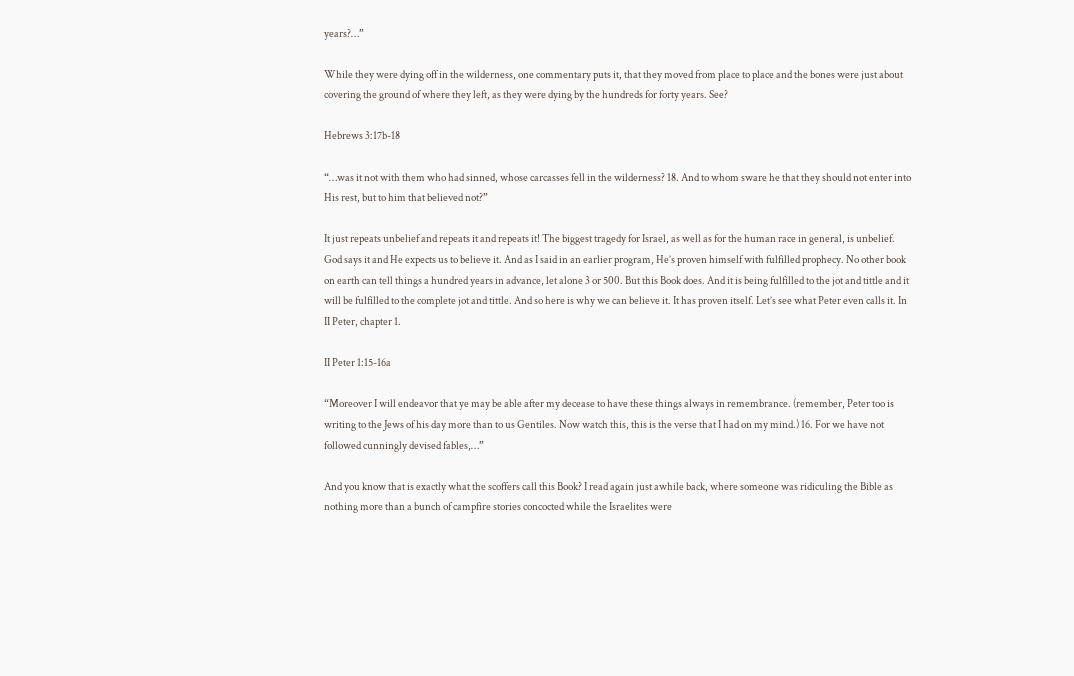years?…”

While they were dying off in the wilderness, one commentary puts it, that they moved from place to place and the bones were just about covering the ground of where they left, as they were dying by the hundreds for forty years. See?

Hebrews 3:17b-18

“…was it not with them who had sinned, whose carcasses fell in the wilderness? 18. And to whom sware he that they should not enter into His rest, but to him that believed not?”

It just repeats unbelief and repeats it and repeats it! The biggest tragedy for Israel, as well as for the human race in general, is unbelief. God says it and He expects us to believe it. And as I said in an earlier program, He’s proven himself with fulfilled prophecy. No other book on earth can tell things a hundred years in advance, let alone 3 or 500. But this Book does. And it is being fulfilled to the jot and tittle and it will be fulfilled to the complete jot and tittle. And so here is why we can believe it. It has proven itself. Let’s see what Peter even calls it. In II Peter, chapter 1.

II Peter 1:15-16a

“Moreover I will endeavor that ye may be able after my decease to have these things always in remembrance. (remember, Peter too is writing to the Jews of his day more than to us Gentiles. Now watch this, this is the verse that I had on my mind.) 16. For we have not followed cunningly devised fables,…”

And you know that is exactly what the scoffers call this Book? I read again just awhile back, where someone was ridiculing the Bible as nothing more than a bunch of campfire stories concocted while the Israelites were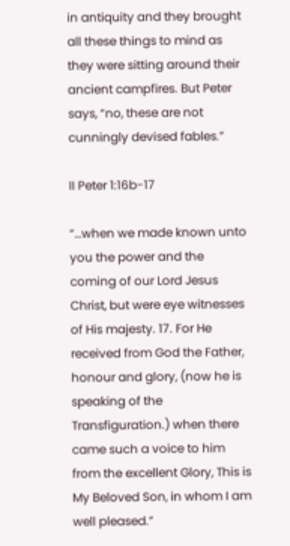in antiquity and they brought all these things to mind as they were sitting around their ancient campfires. But Peter says, “no, these are not cunningly devised fables.”

II Peter 1:16b-17

“…when we made known unto you the power and the coming of our Lord Jesus Christ, but were eye witnesses of His majesty. 17. For He received from God the Father, honour and glory, (now he is speaking of the Transfiguration.) when there came such a voice to him from the excellent Glory, This is My Beloved Son, in whom I am well pleased.”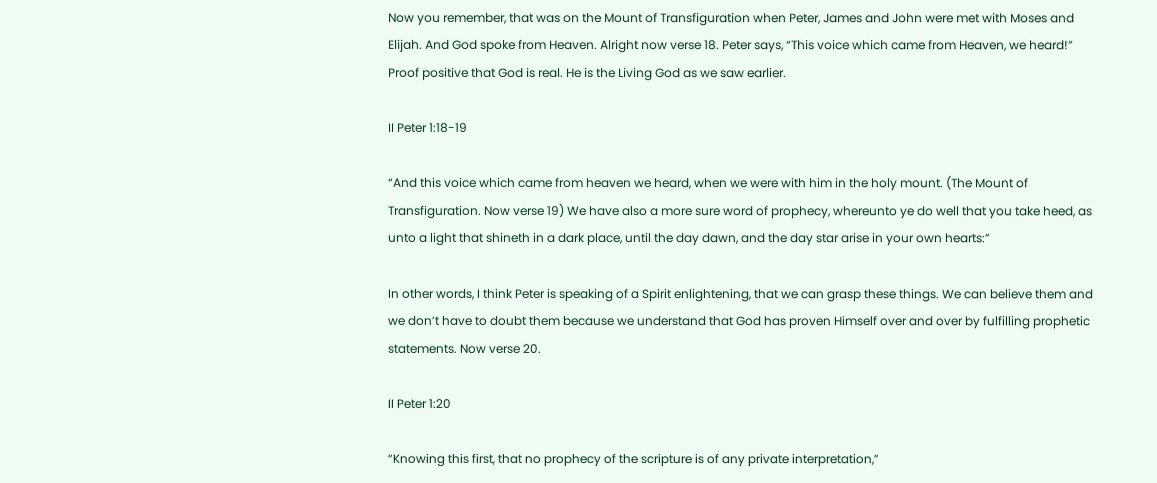Now you remember, that was on the Mount of Transfiguration when Peter, James and John were met with Moses and Elijah. And God spoke from Heaven. Alright now verse 18. Peter says, “This voice which came from Heaven, we heard!” Proof positive that God is real. He is the Living God as we saw earlier.

II Peter 1:18-19

“And this voice which came from heaven we heard, when we were with him in the holy mount. (The Mount of Transfiguration. Now verse 19) We have also a more sure word of prophecy, whereunto ye do well that you take heed, as unto a light that shineth in a dark place, until the day dawn, and the day star arise in your own hearts:”

In other words, I think Peter is speaking of a Spirit enlightening, that we can grasp these things. We can believe them and we don’t have to doubt them because we understand that God has proven Himself over and over by fulfilling prophetic statements. Now verse 20.

II Peter 1:20

“Knowing this first, that no prophecy of the scripture is of any private interpretation,”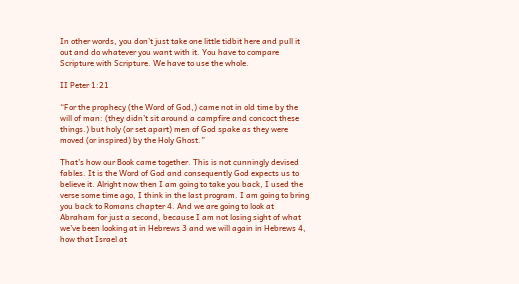In other words, you don’t just take one little tidbit here and pull it out and do whatever you want with it. You have to compare Scripture with Scripture. We have to use the whole.

II Peter 1:21

“For the prophecy (the Word of God,) came not in old time by the will of man: (they didn’t sit around a campfire and concoct these things.) but holy (or set apart) men of God spake as they were moved (or inspired) by the Holy Ghost.”

That’s how our Book came together. This is not cunningly devised fables. It is the Word of God and consequently God expects us to believe it. Alright now then I am going to take you back, I used the verse some time ago, I think in the last program. I am going to bring you back to Romans chapter 4. And we are going to look at Abraham for just a second, because I am not losing sight of what we’ve been looking at in Hebrews 3 and we will again in Hebrews 4, how that Israel at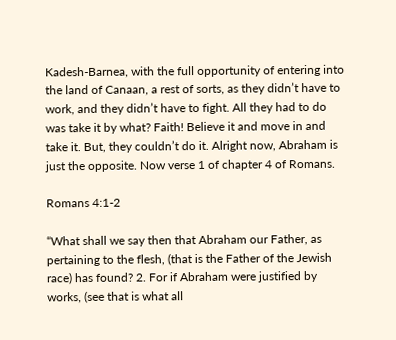Kadesh-Barnea, with the full opportunity of entering into the land of Canaan, a rest of sorts, as they didn’t have to work, and they didn’t have to fight. All they had to do was take it by what? Faith! Believe it and move in and take it. But, they couldn’t do it. Alright now, Abraham is just the opposite. Now verse 1 of chapter 4 of Romans.

Romans 4:1-2

“What shall we say then that Abraham our Father, as pertaining to the flesh, (that is the Father of the Jewish race) has found? 2. For if Abraham were justified by works, (see that is what all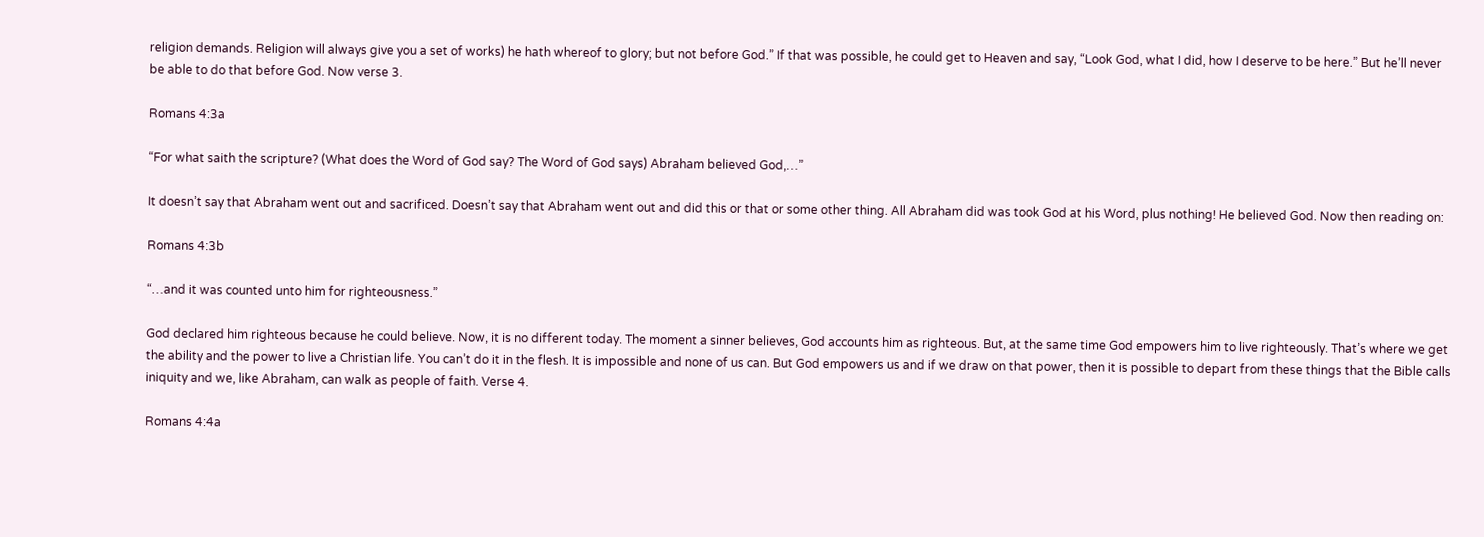religion demands. Religion will always give you a set of works) he hath whereof to glory; but not before God.” If that was possible, he could get to Heaven and say, “Look God, what I did, how I deserve to be here.” But he’ll never be able to do that before God. Now verse 3.

Romans 4:3a

“For what saith the scripture? (What does the Word of God say? The Word of God says) Abraham believed God,…”

It doesn’t say that Abraham went out and sacrificed. Doesn’t say that Abraham went out and did this or that or some other thing. All Abraham did was took God at his Word, plus nothing! He believed God. Now then reading on:

Romans 4:3b

“…and it was counted unto him for righteousness.”

God declared him righteous because he could believe. Now, it is no different today. The moment a sinner believes, God accounts him as righteous. But, at the same time God empowers him to live righteously. That’s where we get the ability and the power to live a Christian life. You can’t do it in the flesh. It is impossible and none of us can. But God empowers us and if we draw on that power, then it is possible to depart from these things that the Bible calls iniquity and we, like Abraham, can walk as people of faith. Verse 4.

Romans 4:4a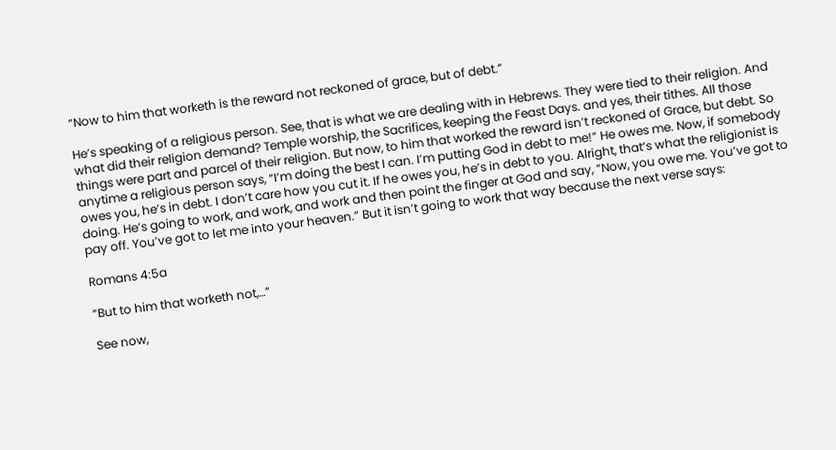“Now to him that worketh is the reward not reckoned of grace, but of debt.”

He’s speaking of a religious person. See, that is what we are dealing with in Hebrews. They were tied to their religion. And what did their religion demand? Temple worship, the Sacrifices, keeping the Feast Days. and yes, their tithes. All those things were part and parcel of their religion. But now, to him that worked the reward isn’t reckoned of Grace, but debt. So anytime a religious person says, “I’m doing the best I can. I’m putting God in debt to me!” He owes me. Now, if somebody owes you, he’s in debt. I don’t care how you cut it. If he owes you, he’s in debt to you. Alright, that’s what the religionist is doing. He’s going to work, and work, and work and then point the finger at God and say, “Now, you owe me. You’ve got to pay off. You’ve got to let me into your heaven.” But it isn’t going to work that way because the next verse says:

Romans 4:5a

“But to him that worketh not,…”

See now,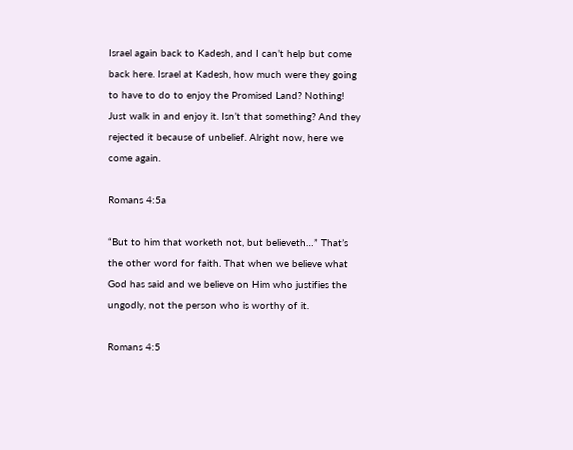Israel again back to Kadesh, and I can’t help but come back here. Israel at Kadesh, how much were they going to have to do to enjoy the Promised Land? Nothing! Just walk in and enjoy it. Isn’t that something? And they rejected it because of unbelief. Alright now, here we come again.

Romans 4:5a

“But to him that worketh not, but believeth…” That’s the other word for faith. That when we believe what God has said and we believe on Him who justifies the ungodly, not the person who is worthy of it.

Romans 4:5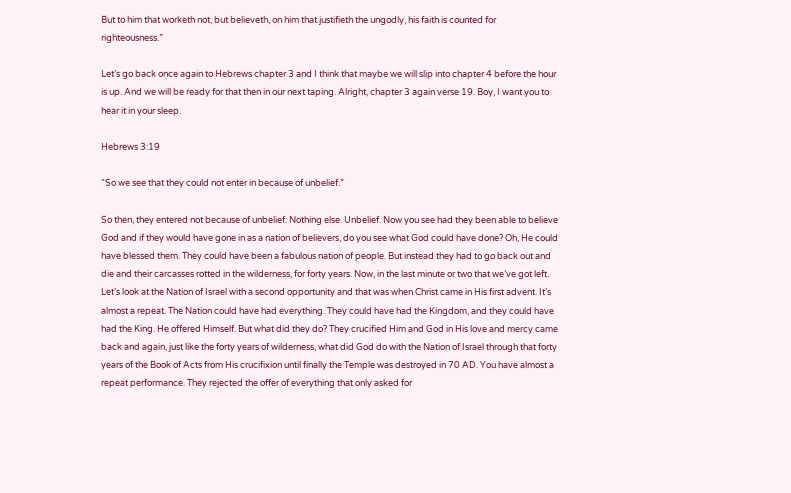But to him that worketh not, but believeth, on him that justifieth the ungodly, his faith is counted for righteousness.”

Let’s go back once again to Hebrews chapter 3 and I think that maybe we will slip into chapter 4 before the hour is up. And we will be ready for that then in our next taping. Alright, chapter 3 again verse 19. Boy, I want you to hear it in your sleep.

Hebrews 3:19

“So we see that they could not enter in because of unbelief.”

So then, they entered not because of unbelief. Nothing else. Unbelief. Now you see had they been able to believe God and if they would have gone in as a nation of believers, do you see what God could have done? Oh, He could have blessed them. They could have been a fabulous nation of people. But instead they had to go back out and die and their carcasses rotted in the wilderness, for forty years. Now, in the last minute or two that we’ve got left. Let’s look at the Nation of Israel with a second opportunity and that was when Christ came in His first advent. It’s almost a repeat. The Nation could have had everything. They could have had the Kingdom, and they could have had the King. He offered Himself. But what did they do? They crucified Him and God in His love and mercy came back and again, just like the forty years of wilderness, what did God do with the Nation of Israel through that forty years of the Book of Acts from His crucifixion until finally the Temple was destroyed in 70 AD. You have almost a repeat performance. They rejected the offer of everything that only asked for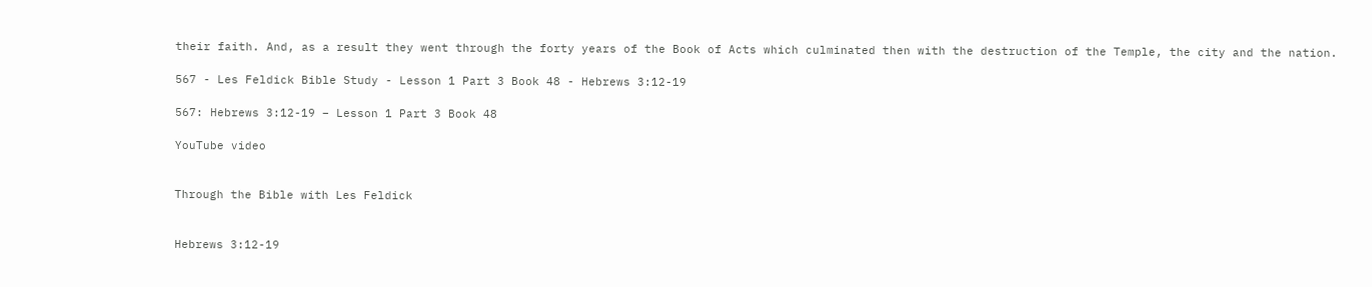their faith. And, as a result they went through the forty years of the Book of Acts which culminated then with the destruction of the Temple, the city and the nation.

567 - Les Feldick Bible Study - Lesson 1 Part 3 Book 48 - Hebrews 3:12-19

567: Hebrews 3:12-19 – Lesson 1 Part 3 Book 48

YouTube video


Through the Bible with Les Feldick


Hebrews 3:12-19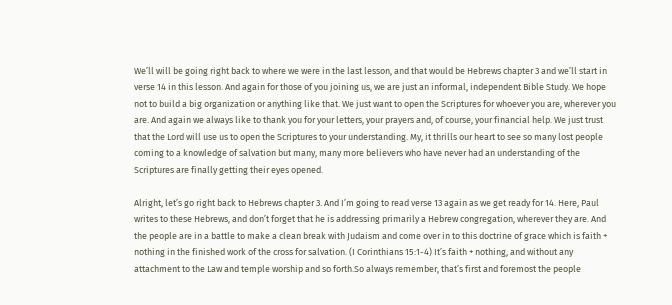We’ll will be going right back to where we were in the last lesson, and that would be Hebrews chapter 3 and we’ll start in verse 14 in this lesson. And again for those of you joining us, we are just an informal, independent Bible Study. We hope not to build a big organization or anything like that. We just want to open the Scriptures for whoever you are, wherever you are. And again we always like to thank you for your letters, your prayers and, of course, your financial help. We just trust that the Lord will use us to open the Scriptures to your understanding. My, it thrills our heart to see so many lost people coming to a knowledge of salvation but many, many more believers who have never had an understanding of the Scriptures are finally getting their eyes opened.

Alright, let’s go right back to Hebrews chapter 3. And I’m going to read verse 13 again as we get ready for 14. Here, Paul writes to these Hebrews, and don’t forget that he is addressing primarily a Hebrew congregation, wherever they are. And the people are in a battle to make a clean break with Judaism and come over in to this doctrine of grace which is faith + nothing in the finished work of the cross for salvation. (I Corinthians 15:1-4) It’s faith + nothing, and without any attachment to the Law and temple worship and so forth.So always remember, that’s first and foremost the people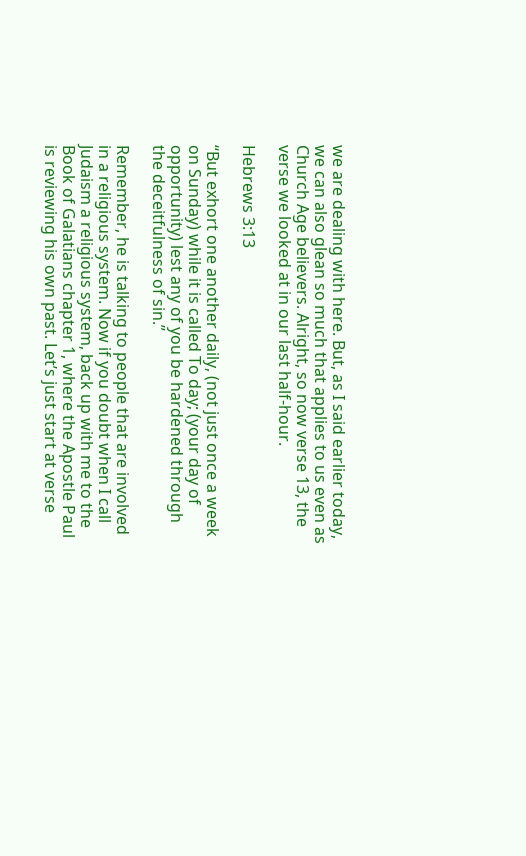we are dealing with here. But, as I said earlier today, we can also glean so much that applies to us even as Church Age believers. Alright, so now verse 13, the verse we looked at in our last half-hour.

Hebrews 3:13

“But exhort one another daily, (not just once a week on Sunday) while it is called To day; (your day of opportunity) lest any of you be hardened through the deceitfulness of sin.”

Remember, he is talking to people that are involved in a religious system. Now if you doubt when I call Judaism a religious system, back up with me to the Book of Galatians chapter 1, where the Apostle Paul is reviewing his own past. Let’s just start at verse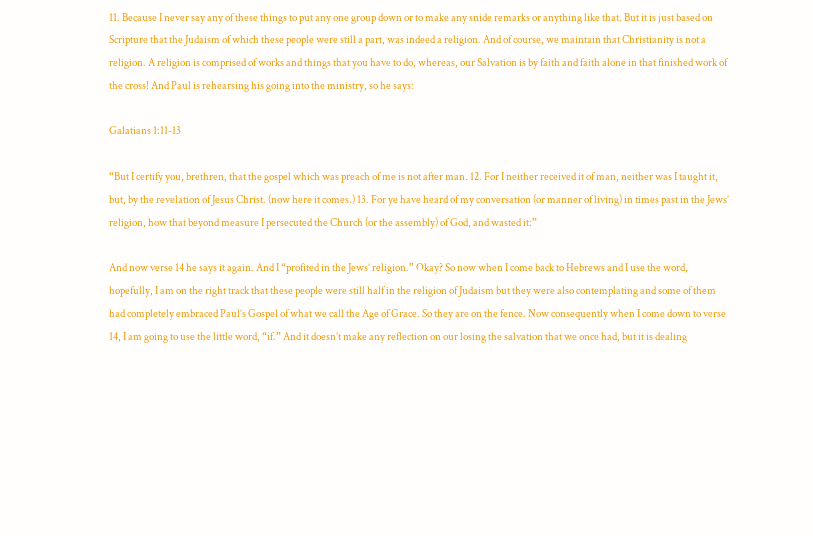11. Because I never say any of these things to put any one group down or to make any snide remarks or anything like that. But it is just based on Scripture that the Judaism of which these people were still a part, was indeed a religion. And of course, we maintain that Christianity is not a religion. A religion is comprised of works and things that you have to do, whereas, our Salvation is by faith and faith alone in that finished work of the cross! And Paul is rehearsing his going into the ministry, so he says:

Galatians 1:11-13

“But I certify you, brethren, that the gospel which was preach of me is not after man. 12. For I neither received it of man, neither was I taught it, but, by the revelation of Jesus Christ. (now here it comes.) 13. For ye have heard of my conversation (or manner of living) in times past in the Jews’ religion, how that beyond measure I persecuted the Church (or the assembly) of God, and wasted it:”

And now verse 14 he says it again. And I “profited in the Jews’ religion.” Okay? So now when I come back to Hebrews and I use the word, hopefully, I am on the right track that these people were still half in the religion of Judaism but they were also contemplating and some of them had completely embraced Paul’s Gospel of what we call the Age of Grace. So they are on the fence. Now consequently when I come down to verse 14, I am going to use the little word, “if.” And it doesn’t make any reflection on our losing the salvation that we once had, but it is dealing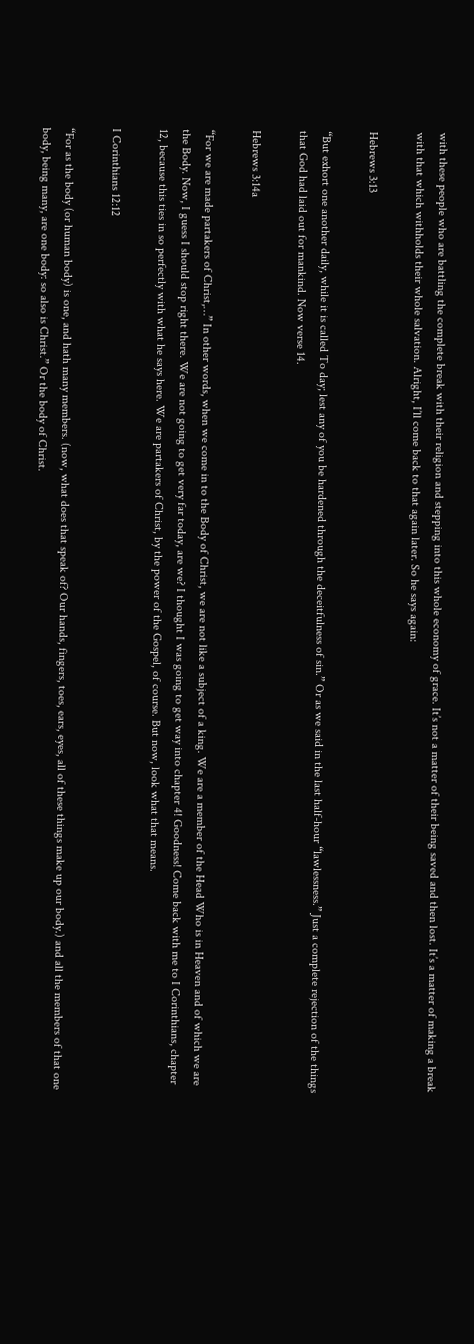with these people who are battling the complete break with their religion and stepping into this whole economy of grace. It’s not a matter of their being saved and then lost. It’s a matter of making a break with that which withholds their whole salvation. Alright, I’ll come back to that again later. So he says again:

Hebrews 3:13

“But exhort one another daily, while it is called To day; lest any of you be hardened through the deceitfulness of sin.” Or as we said in the last half-hour “lawlessness.” Just a complete rejection of the things that God had laid out for mankind. Now verse 14.

Hebrews 3:14a

“For we are made partakers of Christ,…” In other words, when we come in to the Body of Christ, we are not like a subject of a king. We are a member of the Head Who is in Heaven and of which we are the Body. Now, I guess I should stop right there. We are not going to get very far today, are we? I thought I was going to get way into chapter 4! Goodness! Come back with me to I Corinthians, chapter 12, because this ties in so perfectly with what he says here. We are partakers of Christ, by the power of the Gospel, of course. But now, look what that means.

I Corinthians 12:12

“For as the body (or human body) is one, and hath many members. (now, what does that speak of? Our hands, fingers, toes, ears, eyes, all of these things make up our body.) and all the members of that one body, being many, are one body: so also is Christ.” Or the body of Christ.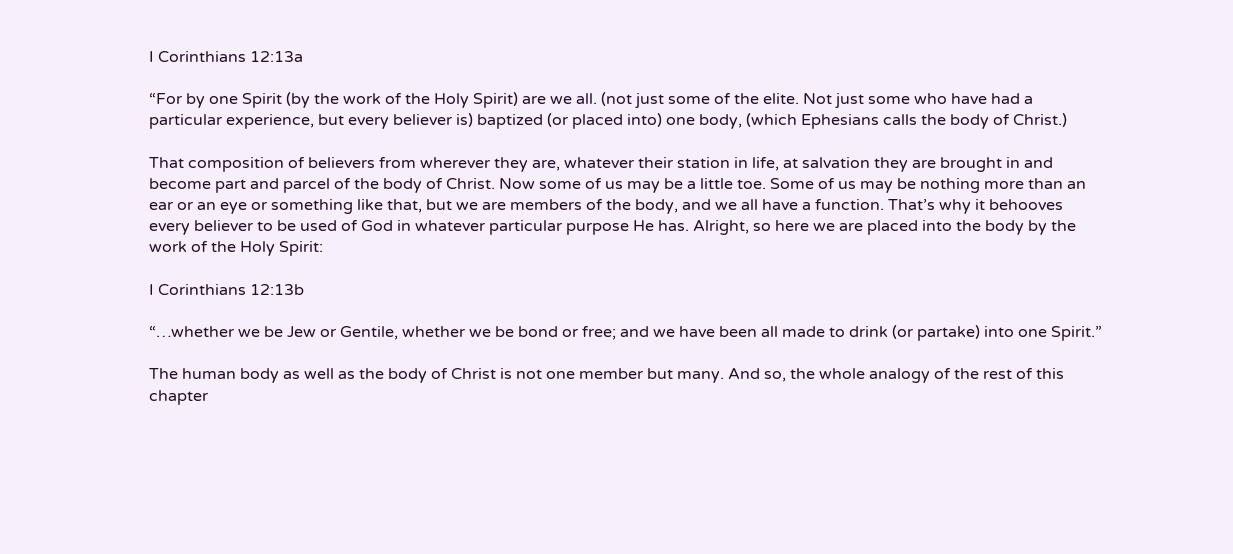I Corinthians 12:13a

“For by one Spirit (by the work of the Holy Spirit) are we all. (not just some of the elite. Not just some who have had a particular experience, but every believer is) baptized (or placed into) one body, (which Ephesians calls the body of Christ.)

That composition of believers from wherever they are, whatever their station in life, at salvation they are brought in and become part and parcel of the body of Christ. Now some of us may be a little toe. Some of us may be nothing more than an ear or an eye or something like that, but we are members of the body, and we all have a function. That’s why it behooves every believer to be used of God in whatever particular purpose He has. Alright, so here we are placed into the body by the work of the Holy Spirit:

I Corinthians 12:13b

“…whether we be Jew or Gentile, whether we be bond or free; and we have been all made to drink (or partake) into one Spirit.”

The human body as well as the body of Christ is not one member but many. And so, the whole analogy of the rest of this chapter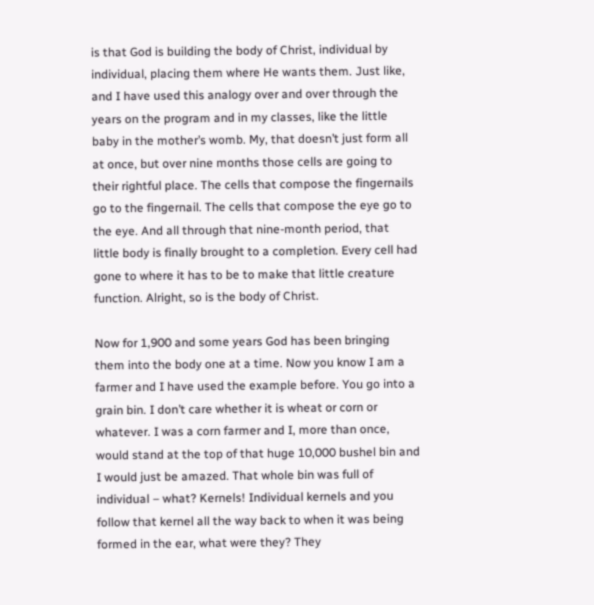is that God is building the body of Christ, individual by individual, placing them where He wants them. Just like, and I have used this analogy over and over through the years on the program and in my classes, like the little baby in the mother’s womb. My, that doesn’t just form all at once, but over nine months those cells are going to their rightful place. The cells that compose the fingernails go to the fingernail. The cells that compose the eye go to the eye. And all through that nine-month period, that little body is finally brought to a completion. Every cell had gone to where it has to be to make that little creature function. Alright, so is the body of Christ.

Now for 1,900 and some years God has been bringing them into the body one at a time. Now you know I am a farmer and I have used the example before. You go into a grain bin. I don’t care whether it is wheat or corn or whatever. I was a corn farmer and I, more than once, would stand at the top of that huge 10,000 bushel bin and I would just be amazed. That whole bin was full of individual – what? Kernels! Individual kernels and you follow that kernel all the way back to when it was being formed in the ear, what were they? They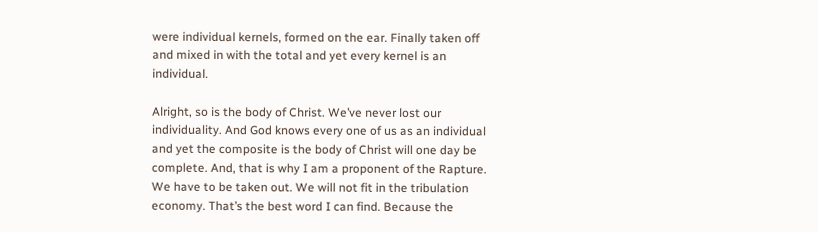were individual kernels, formed on the ear. Finally taken off and mixed in with the total and yet every kernel is an individual.

Alright, so is the body of Christ. We’ve never lost our individuality. And God knows every one of us as an individual and yet the composite is the body of Christ will one day be complete. And, that is why I am a proponent of the Rapture. We have to be taken out. We will not fit in the tribulation economy. That’s the best word I can find. Because the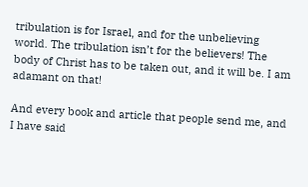tribulation is for Israel, and for the unbelieving world. The tribulation isn’t for the believers! The body of Christ has to be taken out, and it will be. I am adamant on that!

And every book and article that people send me, and I have said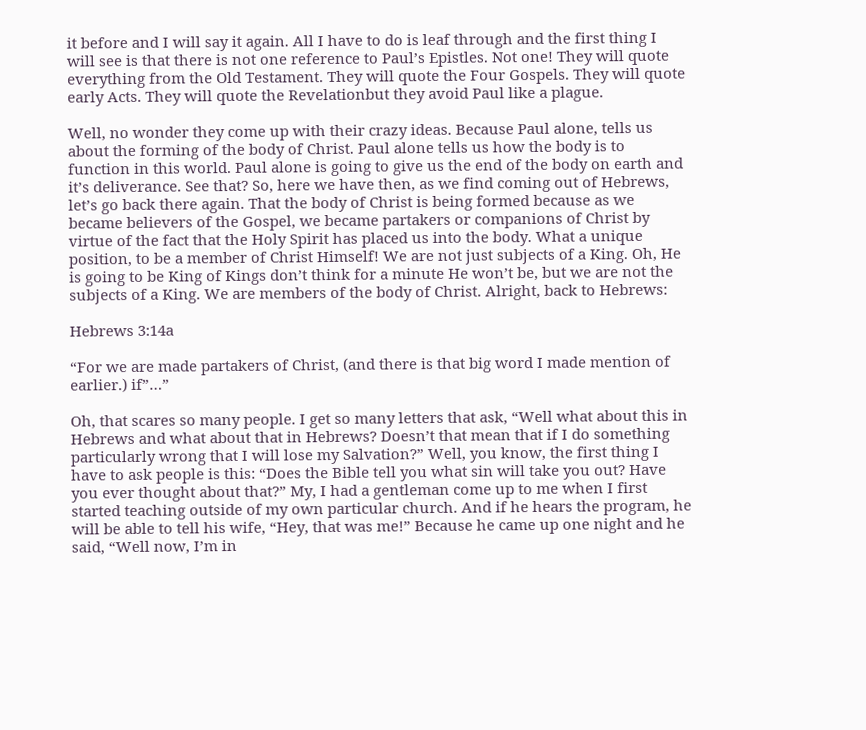it before and I will say it again. All I have to do is leaf through and the first thing I will see is that there is not one reference to Paul’s Epistles. Not one! They will quote everything from the Old Testament. They will quote the Four Gospels. They will quote early Acts. They will quote the Revelationbut they avoid Paul like a plague.

Well, no wonder they come up with their crazy ideas. Because Paul alone, tells us about the forming of the body of Christ. Paul alone tells us how the body is to function in this world. Paul alone is going to give us the end of the body on earth and it’s deliverance. See that? So, here we have then, as we find coming out of Hebrews, let’s go back there again. That the body of Christ is being formed because as we became believers of the Gospel, we became partakers or companions of Christ by virtue of the fact that the Holy Spirit has placed us into the body. What a unique position, to be a member of Christ Himself! We are not just subjects of a King. Oh, He is going to be King of Kings don’t think for a minute He won’t be, but we are not the subjects of a King. We are members of the body of Christ. Alright, back to Hebrews:

Hebrews 3:14a

“For we are made partakers of Christ, (and there is that big word I made mention of earlier.) if”…”

Oh, that scares so many people. I get so many letters that ask, “Well what about this in Hebrews and what about that in Hebrews? Doesn’t that mean that if I do something particularly wrong that I will lose my Salvation?” Well, you know, the first thing I have to ask people is this: “Does the Bible tell you what sin will take you out? Have you ever thought about that?” My, I had a gentleman come up to me when I first started teaching outside of my own particular church. And if he hears the program, he will be able to tell his wife, “Hey, that was me!” Because he came up one night and he said, “Well now, I’m in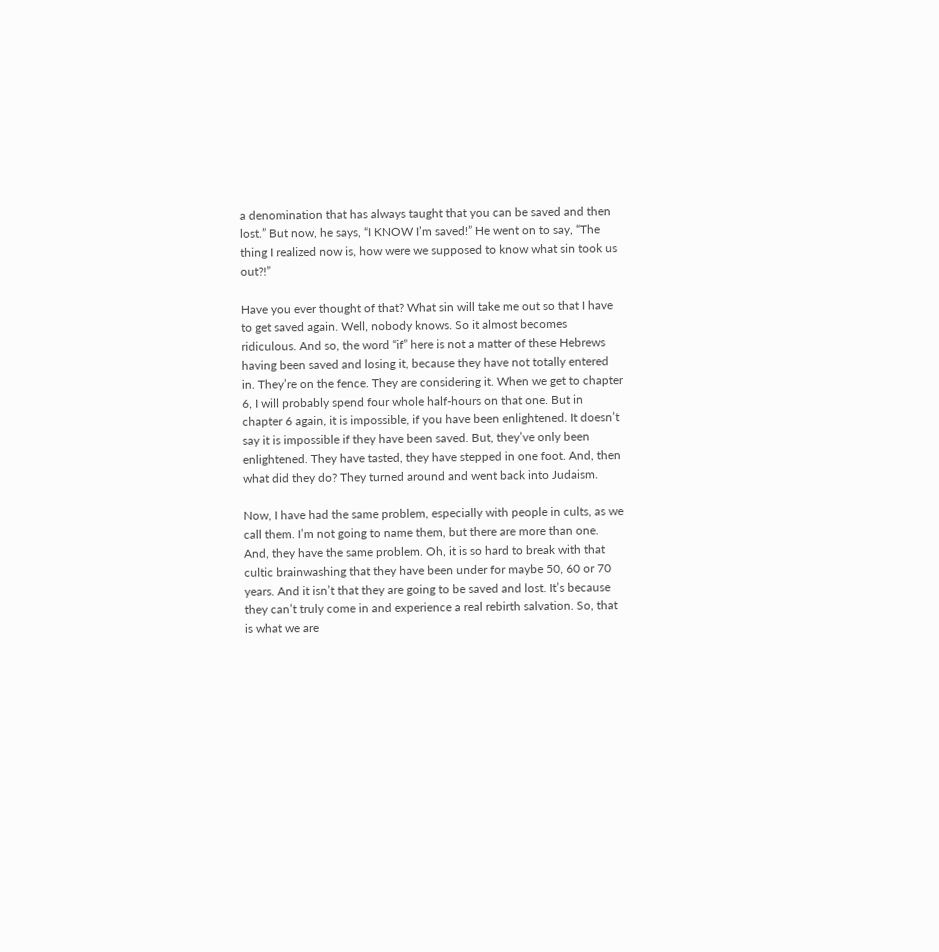a denomination that has always taught that you can be saved and then lost.” But now, he says, “I KNOW I’m saved!” He went on to say, “The thing I realized now is, how were we supposed to know what sin took us out?!”

Have you ever thought of that? What sin will take me out so that I have to get saved again. Well, nobody knows. So it almost becomes ridiculous. And so, the word “if” here is not a matter of these Hebrews having been saved and losing it, because they have not totally entered in. They’re on the fence. They are considering it. When we get to chapter 6, I will probably spend four whole half-hours on that one. But in chapter 6 again, it is impossible, if you have been enlightened. It doesn’t say it is impossible if they have been saved. But, they’ve only been enlightened. They have tasted, they have stepped in one foot. And, then what did they do? They turned around and went back into Judaism.

Now, I have had the same problem, especially with people in cults, as we call them. I’m not going to name them, but there are more than one. And, they have the same problem. Oh, it is so hard to break with that cultic brainwashing that they have been under for maybe 50, 60 or 70 years. And it isn’t that they are going to be saved and lost. It’s because they can’t truly come in and experience a real rebirth salvation. So, that is what we are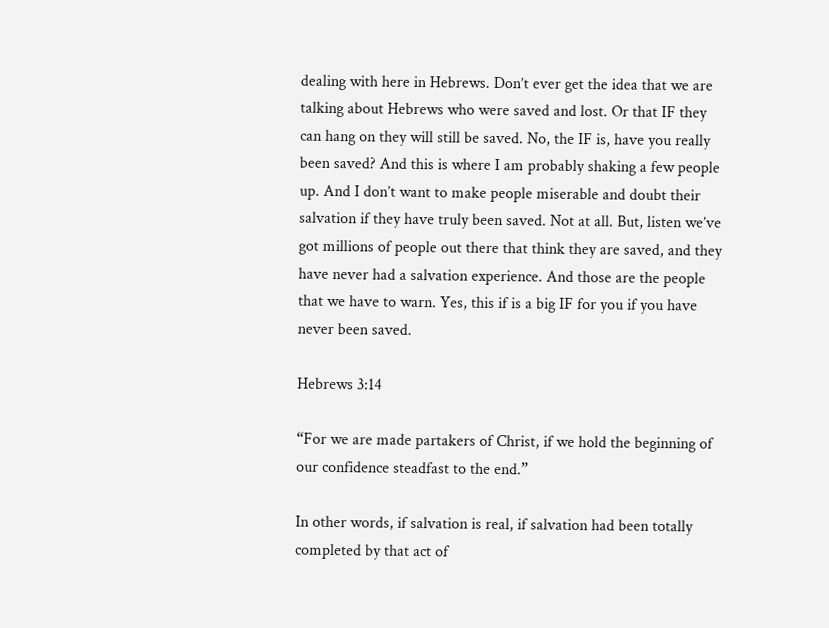dealing with here in Hebrews. Don’t ever get the idea that we are talking about Hebrews who were saved and lost. Or that IF they can hang on they will still be saved. No, the IF is, have you really been saved? And this is where I am probably shaking a few people up. And I don’t want to make people miserable and doubt their salvation if they have truly been saved. Not at all. But, listen we’ve got millions of people out there that think they are saved, and they have never had a salvation experience. And those are the people that we have to warn. Yes, this if is a big IF for you if you have never been saved.

Hebrews 3:14

“For we are made partakers of Christ, if we hold the beginning of our confidence steadfast to the end.”

In other words, if salvation is real, if salvation had been totally completed by that act of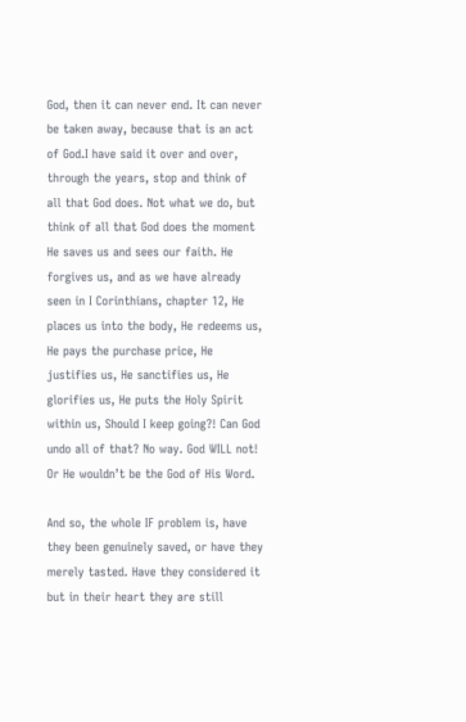God, then it can never end. It can never be taken away, because that is an act of God.I have said it over and over, through the years, stop and think of all that God does. Not what we do, but think of all that God does the moment He saves us and sees our faith. He forgives us, and as we have already seen in I Corinthians, chapter 12, He places us into the body, He redeems us, He pays the purchase price, He justifies us, He sanctifies us, He glorifies us, He puts the Holy Spirit within us, Should I keep going?! Can God undo all of that? No way. God WILL not! Or He wouldn’t be the God of His Word.

And so, the whole IF problem is, have they been genuinely saved, or have they merely tasted. Have they considered it but in their heart they are still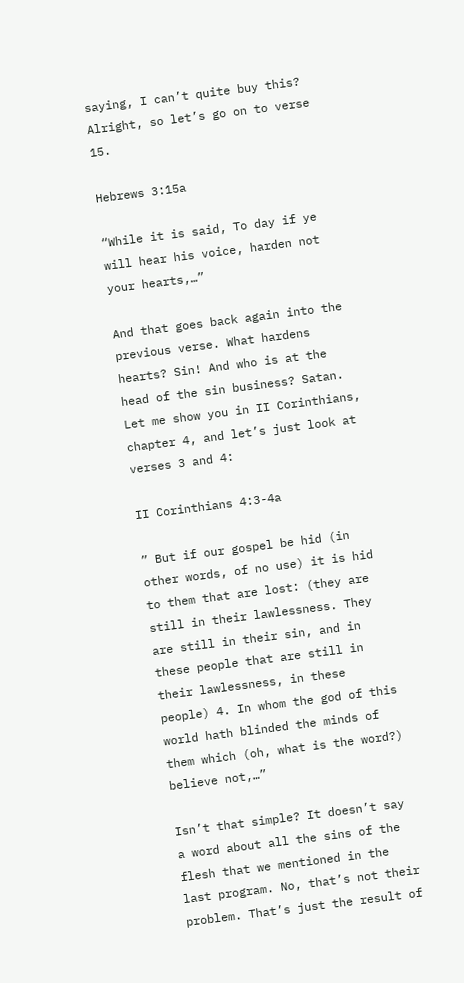saying, I can’t quite buy this? Alright, so let’s go on to verse 15.

Hebrews 3:15a

“While it is said, To day if ye will hear his voice, harden not your hearts,…”

And that goes back again into the previous verse. What hardens hearts? Sin! And who is at the head of the sin business? Satan. Let me show you in II Corinthians, chapter 4, and let’s just look at verses 3 and 4:

II Corinthians 4:3-4a

” But if our gospel be hid (in other words, of no use) it is hid to them that are lost: (they are still in their lawlessness. They are still in their sin, and in these people that are still in their lawlessness, in these people) 4. In whom the god of this world hath blinded the minds of them which (oh, what is the word?) believe not,…”

Isn’t that simple? It doesn’t say a word about all the sins of the flesh that we mentioned in the last program. No, that’s not their problem. That’s just the result of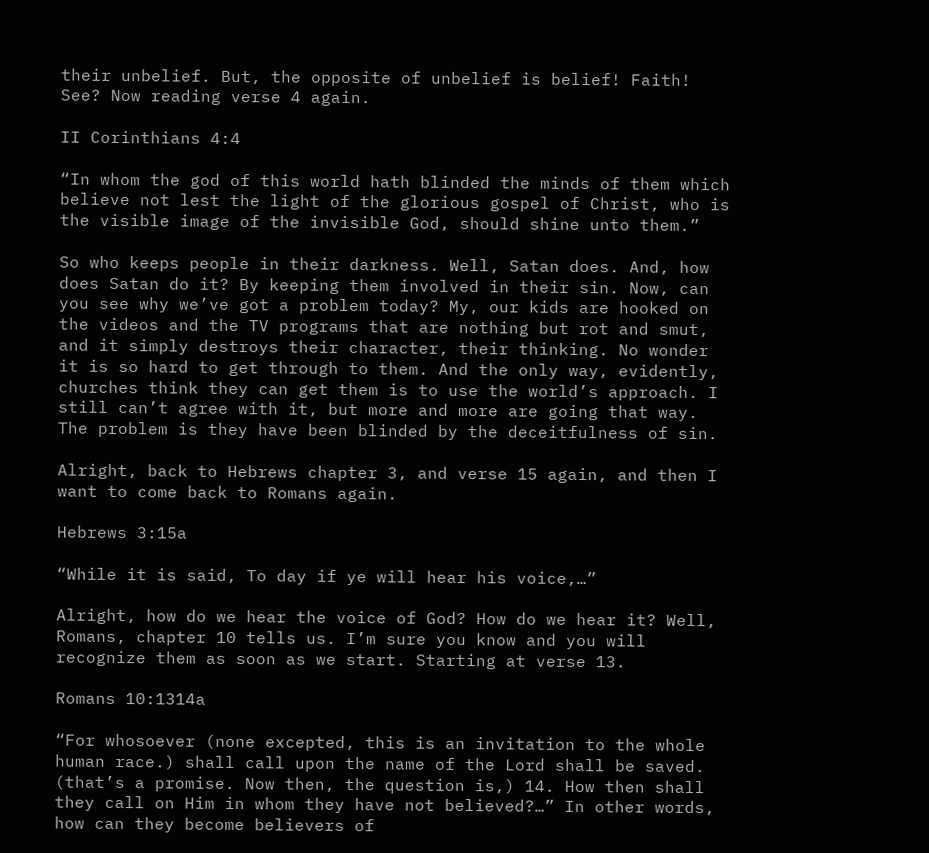their unbelief. But, the opposite of unbelief is belief! Faith! See? Now reading verse 4 again.

II Corinthians 4:4

“In whom the god of this world hath blinded the minds of them which believe not lest the light of the glorious gospel of Christ, who is the visible image of the invisible God, should shine unto them.”

So who keeps people in their darkness. Well, Satan does. And, how does Satan do it? By keeping them involved in their sin. Now, can you see why we’ve got a problem today? My, our kids are hooked on the videos and the TV programs that are nothing but rot and smut, and it simply destroys their character, their thinking. No wonder it is so hard to get through to them. And the only way, evidently, churches think they can get them is to use the world’s approach. I still can’t agree with it, but more and more are going that way. The problem is they have been blinded by the deceitfulness of sin.

Alright, back to Hebrews chapter 3, and verse 15 again, and then I want to come back to Romans again.

Hebrews 3:15a

“While it is said, To day if ye will hear his voice,…”

Alright, how do we hear the voice of God? How do we hear it? Well, Romans, chapter 10 tells us. I’m sure you know and you will recognize them as soon as we start. Starting at verse 13.

Romans 10:1314a

“For whosoever (none excepted, this is an invitation to the whole human race.) shall call upon the name of the Lord shall be saved. (that’s a promise. Now then, the question is,) 14. How then shall they call on Him in whom they have not believed?…” In other words, how can they become believers of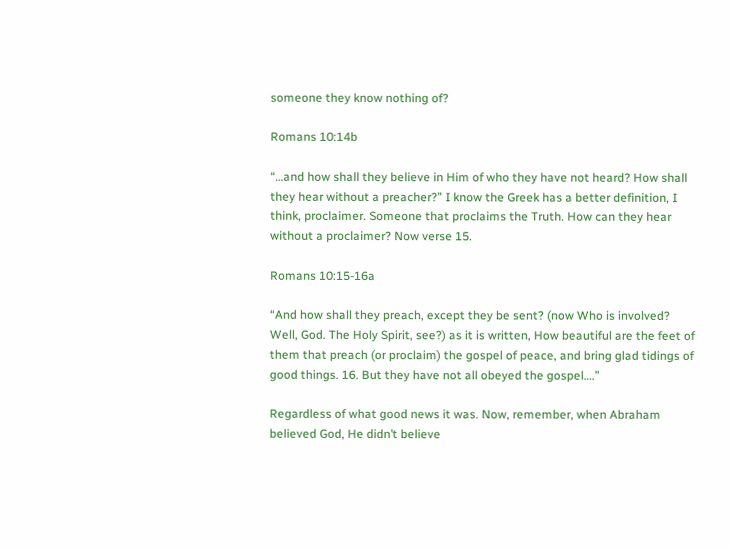someone they know nothing of?

Romans 10:14b

“…and how shall they believe in Him of who they have not heard? How shall they hear without a preacher?” I know the Greek has a better definition, I think, proclaimer. Someone that proclaims the Truth. How can they hear without a proclaimer? Now verse 15.

Romans 10:15-16a

“And how shall they preach, except they be sent? (now Who is involved? Well, God. The Holy Spirit, see?) as it is written, How beautiful are the feet of them that preach (or proclaim) the gospel of peace, and bring glad tidings of good things. 16. But they have not all obeyed the gospel….”

Regardless of what good news it was. Now, remember, when Abraham believed God, He didn’t believe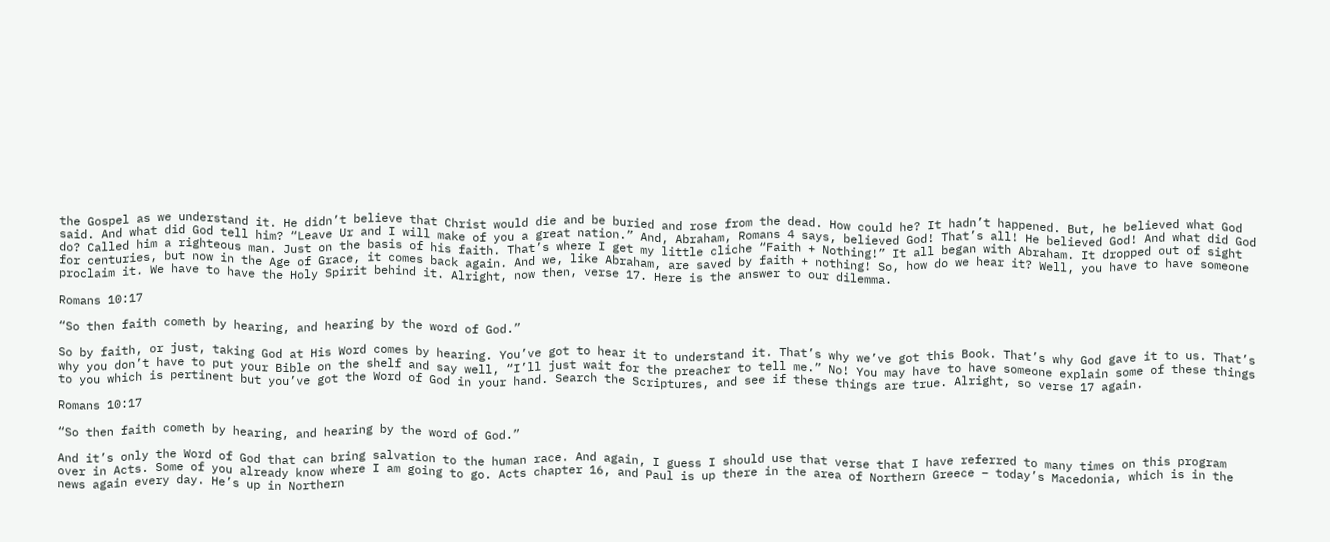the Gospel as we understand it. He didn’t believe that Christ would die and be buried and rose from the dead. How could he? It hadn’t happened. But, he believed what God said. And what did God tell him? “Leave Ur and I will make of you a great nation.” And, Abraham, Romans 4 says, believed God! That’s all! He believed God! And what did God do? Called him a righteous man. Just on the basis of his faith. That’s where I get my little cliche “Faith + Nothing!” It all began with Abraham. It dropped out of sight for centuries, but now in the Age of Grace, it comes back again. And we, like Abraham, are saved by faith + nothing! So, how do we hear it? Well, you have to have someone proclaim it. We have to have the Holy Spirit behind it. Alright, now then, verse 17. Here is the answer to our dilemma.

Romans 10:17

“So then faith cometh by hearing, and hearing by the word of God.”

So by faith, or just, taking God at His Word comes by hearing. You’ve got to hear it to understand it. That’s why we’ve got this Book. That’s why God gave it to us. That’s why you don’t have to put your Bible on the shelf and say well, “I’ll just wait for the preacher to tell me.” No! You may have to have someone explain some of these things to you which is pertinent but you’ve got the Word of God in your hand. Search the Scriptures, and see if these things are true. Alright, so verse 17 again.

Romans 10:17

“So then faith cometh by hearing, and hearing by the word of God.”

And it’s only the Word of God that can bring salvation to the human race. And again, I guess I should use that verse that I have referred to many times on this program over in Acts. Some of you already know where I am going to go. Acts chapter 16, and Paul is up there in the area of Northern Greece – today’s Macedonia, which is in the news again every day. He’s up in Northern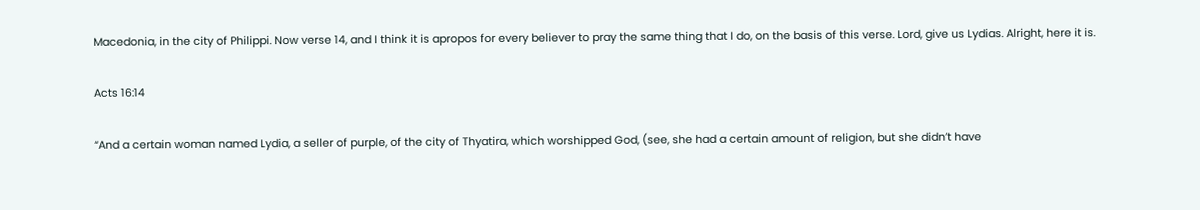Macedonia, in the city of Philippi. Now verse 14, and I think it is apropos for every believer to pray the same thing that I do, on the basis of this verse. Lord, give us Lydias. Alright, here it is.

Acts 16:14

“And a certain woman named Lydia, a seller of purple, of the city of Thyatira, which worshipped God, (see, she had a certain amount of religion, but she didn’t have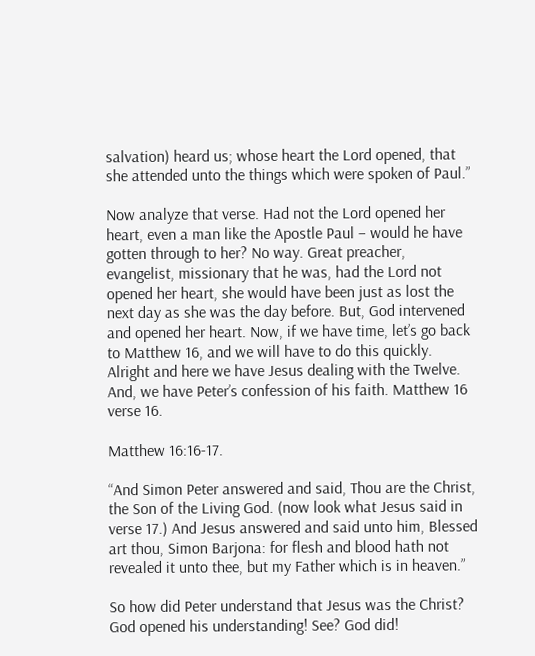salvation) heard us; whose heart the Lord opened, that she attended unto the things which were spoken of Paul.”

Now analyze that verse. Had not the Lord opened her heart, even a man like the Apostle Paul – would he have gotten through to her? No way. Great preacher, evangelist, missionary that he was, had the Lord not opened her heart, she would have been just as lost the next day as she was the day before. But, God intervened and opened her heart. Now, if we have time, let’s go back to Matthew 16, and we will have to do this quickly. Alright and here we have Jesus dealing with the Twelve. And, we have Peter’s confession of his faith. Matthew 16 verse 16.

Matthew 16:16-17.

“And Simon Peter answered and said, Thou are the Christ, the Son of the Living God. (now look what Jesus said in verse 17.) And Jesus answered and said unto him, Blessed art thou, Simon Barjona: for flesh and blood hath not revealed it unto thee, but my Father which is in heaven.”

So how did Peter understand that Jesus was the Christ? God opened his understanding! See? God did!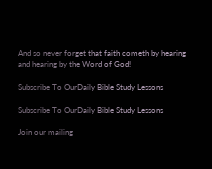And so never forget that faith cometh by hearing and hearing by the Word of God!

Subscribe To OurDaily Bible Study Lessons

Subscribe To OurDaily Bible Study Lessons

Join our mailing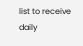list to receive daily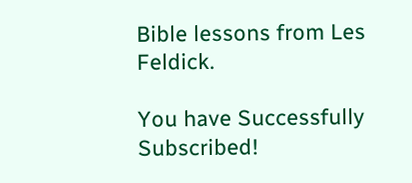Bible lessons from Les Feldick.

You have Successfully Subscribed!